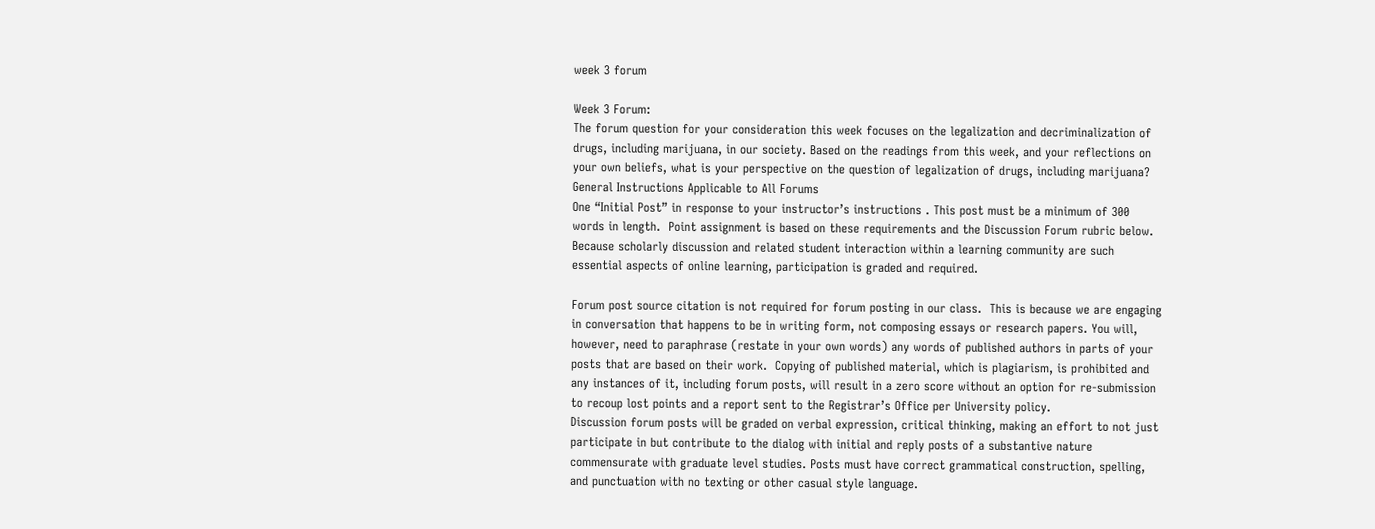week 3 forum

Week 3 Forum:
The forum question for your consideration this week focuses on the legalization and decriminalization of drugs, including marijuana, in our society. Based on the readings from this week, and your reflections on your own beliefs, what is your perspective on the question of legalization of drugs, including marijuana?
General Instructions Applicable to All Forums
One “Initial Post” in response to your instructor’s instructions . This post must be a minimum of 300 words in length.  Point assignment is based on these requirements and the Discussion Forum rubric below.
Because scholarly discussion and related student interaction within a learning community are such essential aspects of online learning, participation is graded and required.

Forum post source citation is not required for forum posting in our class.  This is because we are engaging in conversation that happens to be in writing form, not composing essays or research papers. You will, however, need to paraphrase (restate in your own words) any words of published authors in parts of your posts that are based on their work.  Copying of published material, which is plagiarism, is prohibited and any instances of it, including forum posts, will result in a zero score without an option for re-submission to recoup lost points and a report sent to the Registrar’s Office per University policy.
Discussion forum posts will be graded on verbal expression, critical thinking, making an effort to not just participate in but contribute to the dialog with initial and reply posts of a substantive nature commensurate with graduate level studies. Posts must have correct grammatical construction, spelling, and punctuation with no texting or other casual style language.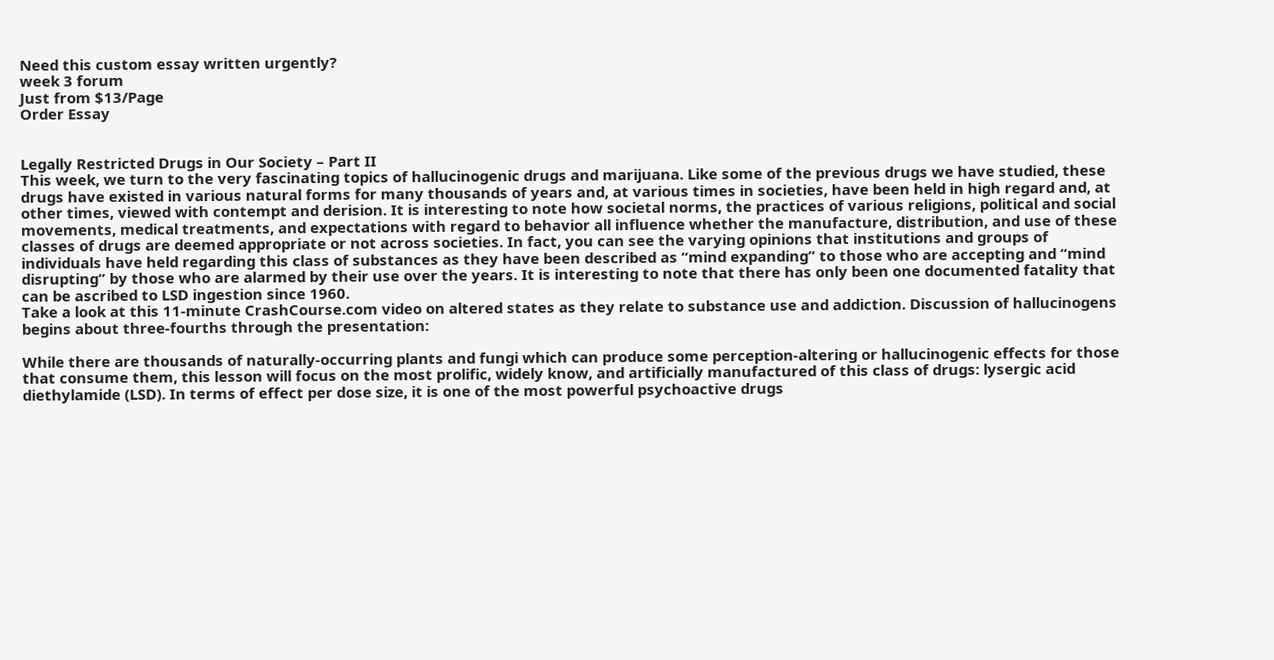Need this custom essay written urgently?
week 3 forum
Just from $13/Page
Order Essay


Legally Restricted Drugs in Our Society – Part II
This week, we turn to the very fascinating topics of hallucinogenic drugs and marijuana. Like some of the previous drugs we have studied, these drugs have existed in various natural forms for many thousands of years and, at various times in societies, have been held in high regard and, at other times, viewed with contempt and derision. It is interesting to note how societal norms, the practices of various religions, political and social movements, medical treatments, and expectations with regard to behavior all influence whether the manufacture, distribution, and use of these classes of drugs are deemed appropriate or not across societies. In fact, you can see the varying opinions that institutions and groups of individuals have held regarding this class of substances as they have been described as “mind expanding” to those who are accepting and “mind disrupting” by those who are alarmed by their use over the years. It is interesting to note that there has only been one documented fatality that can be ascribed to LSD ingestion since 1960.
Take a look at this 11-minute CrashCourse.com video on altered states as they relate to substance use and addiction. Discussion of hallucinogens begins about three-fourths through the presentation:

While there are thousands of naturally-occurring plants and fungi which can produce some perception-altering or hallucinogenic effects for those that consume them, this lesson will focus on the most prolific, widely know, and artificially manufactured of this class of drugs: lysergic acid diethylamide (LSD). In terms of effect per dose size, it is one of the most powerful psychoactive drugs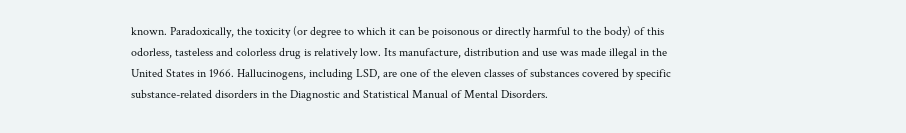known. Paradoxically, the toxicity (or degree to which it can be poisonous or directly harmful to the body) of this odorless, tasteless and colorless drug is relatively low. Its manufacture, distribution and use was made illegal in the United States in 1966. Hallucinogens, including LSD, are one of the eleven classes of substances covered by specific substance-related disorders in the Diagnostic and Statistical Manual of Mental Disorders.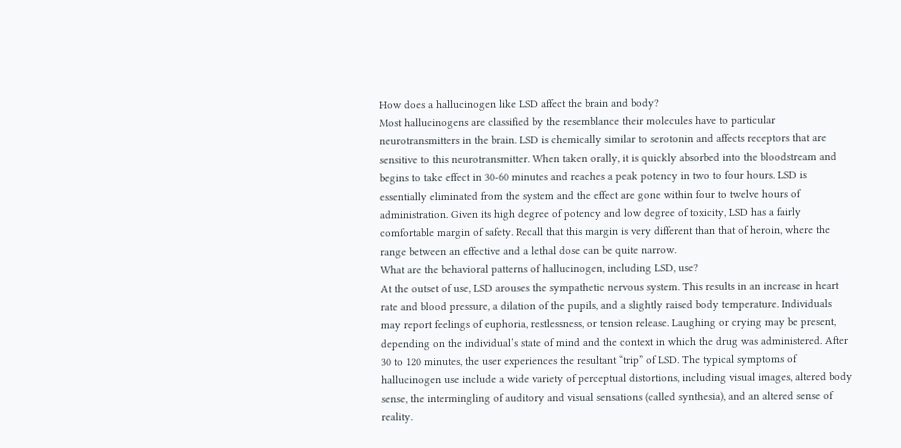How does a hallucinogen like LSD affect the brain and body?
Most hallucinogens are classified by the resemblance their molecules have to particular neurotransmitters in the brain. LSD is chemically similar to serotonin and affects receptors that are sensitive to this neurotransmitter. When taken orally, it is quickly absorbed into the bloodstream and begins to take effect in 30-60 minutes and reaches a peak potency in two to four hours. LSD is essentially eliminated from the system and the effect are gone within four to twelve hours of administration. Given its high degree of potency and low degree of toxicity, LSD has a fairly comfortable margin of safety. Recall that this margin is very different than that of heroin, where the range between an effective and a lethal dose can be quite narrow.
What are the behavioral patterns of hallucinogen, including LSD, use?
At the outset of use, LSD arouses the sympathetic nervous system. This results in an increase in heart rate and blood pressure, a dilation of the pupils, and a slightly raised body temperature. Individuals may report feelings of euphoria, restlessness, or tension release. Laughing or crying may be present, depending on the individual’s state of mind and the context in which the drug was administered. After 30 to 120 minutes, the user experiences the resultant “trip” of LSD. The typical symptoms of hallucinogen use include a wide variety of perceptual distortions, including visual images, altered body sense, the intermingling of auditory and visual sensations (called synthesia), and an altered sense of reality.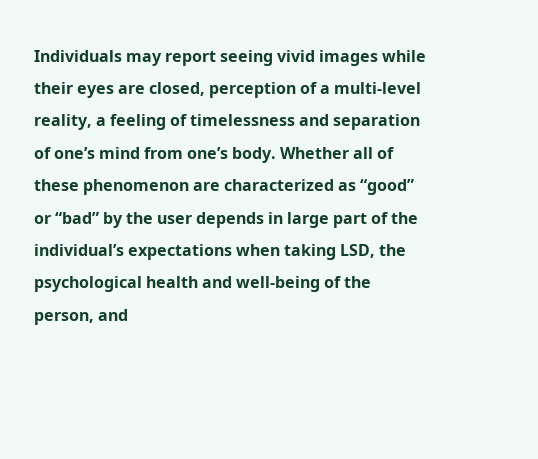Individuals may report seeing vivid images while their eyes are closed, perception of a multi-level reality, a feeling of timelessness and separation of one’s mind from one’s body. Whether all of these phenomenon are characterized as “good” or “bad” by the user depends in large part of the individual’s expectations when taking LSD, the psychological health and well-being of the person, and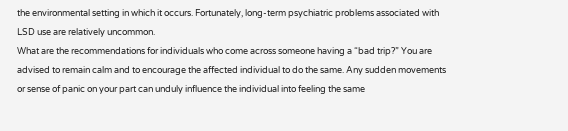the environmental setting in which it occurs. Fortunately, long-term psychiatric problems associated with LSD use are relatively uncommon.
What are the recommendations for individuals who come across someone having a “bad trip?” You are advised to remain calm and to encourage the affected individual to do the same. Any sudden movements or sense of panic on your part can unduly influence the individual into feeling the same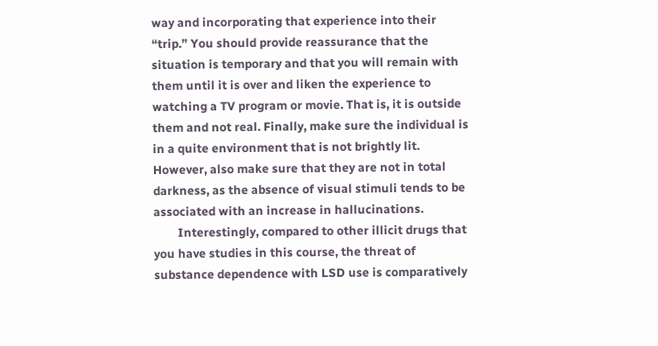way and incorporating that experience into their “trip.” You should provide reassurance that the situation is temporary and that you will remain with them until it is over and liken the experience to watching a TV program or movie. That is, it is outside them and not real. Finally, make sure the individual is in a quite environment that is not brightly lit. However, also make sure that they are not in total darkness, as the absence of visual stimuli tends to be associated with an increase in hallucinations.
        Interestingly, compared to other illicit drugs that you have studies in this course, the threat of substance dependence with LSD use is comparatively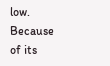low. Because of its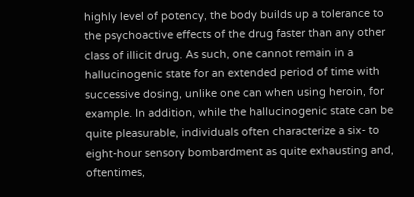highly level of potency, the body builds up a tolerance to the psychoactive effects of the drug faster than any other class of illicit drug. As such, one cannot remain in a hallucinogenic state for an extended period of time with successive dosing, unlike one can when using heroin, for example. In addition, while the hallucinogenic state can be quite pleasurable, individuals often characterize a six- to eight-hour sensory bombardment as quite exhausting and, oftentimes,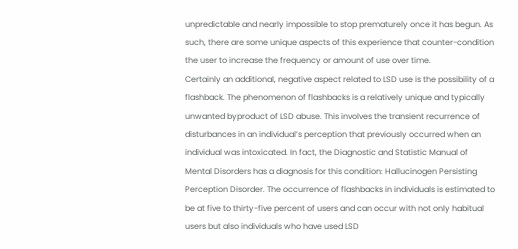unpredictable and nearly impossible to stop prematurely once it has begun. As such, there are some unique aspects of this experience that counter-condition the user to increase the frequency or amount of use over time.
Certainly an additional, negative aspect related to LSD use is the possibility of a flashback. The phenomenon of flashbacks is a relatively unique and typically unwanted byproduct of LSD abuse. This involves the transient recurrence of disturbances in an individual’s perception that previously occurred when an individual was intoxicated. In fact, the Diagnostic and Statistic Manual of Mental Disorders has a diagnosis for this condition: Hallucinogen Persisting Perception Disorder. The occurrence of flashbacks in individuals is estimated to be at five to thirty-five percent of users and can occur with not only habitual users but also individuals who have used LSD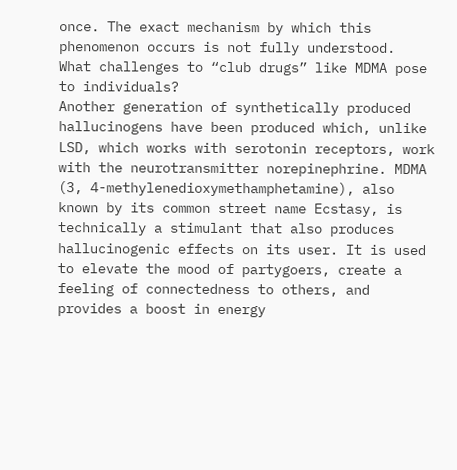once. The exact mechanism by which this phenomenon occurs is not fully understood.
What challenges to “club drugs” like MDMA pose to individuals?
Another generation of synthetically produced hallucinogens have been produced which, unlike LSD, which works with serotonin receptors, work with the neurotransmitter norepinephrine. MDMA (3, 4-methylenedioxymethamphetamine), also known by its common street name Ecstasy, is technically a stimulant that also produces hallucinogenic effects on its user. It is used to elevate the mood of partygoers, create a feeling of connectedness to others, and provides a boost in energy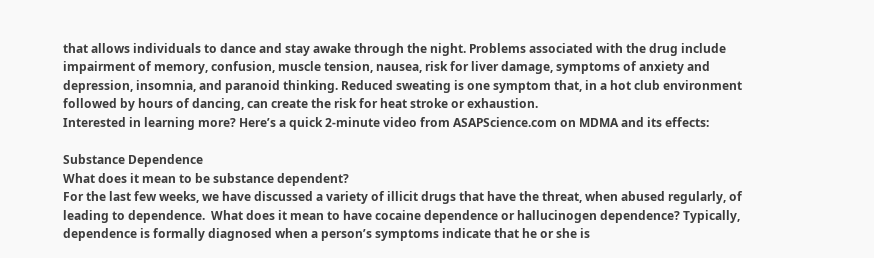that allows individuals to dance and stay awake through the night. Problems associated with the drug include impairment of memory, confusion, muscle tension, nausea, risk for liver damage, symptoms of anxiety and depression, insomnia, and paranoid thinking. Reduced sweating is one symptom that, in a hot club environment followed by hours of dancing, can create the risk for heat stroke or exhaustion.
Interested in learning more? Here’s a quick 2-minute video from ASAPScience.com on MDMA and its effects:

Substance Dependence
What does it mean to be substance dependent?
For the last few weeks, we have discussed a variety of illicit drugs that have the threat, when abused regularly, of leading to dependence.  What does it mean to have cocaine dependence or hallucinogen dependence? Typically, dependence is formally diagnosed when a person’s symptoms indicate that he or she is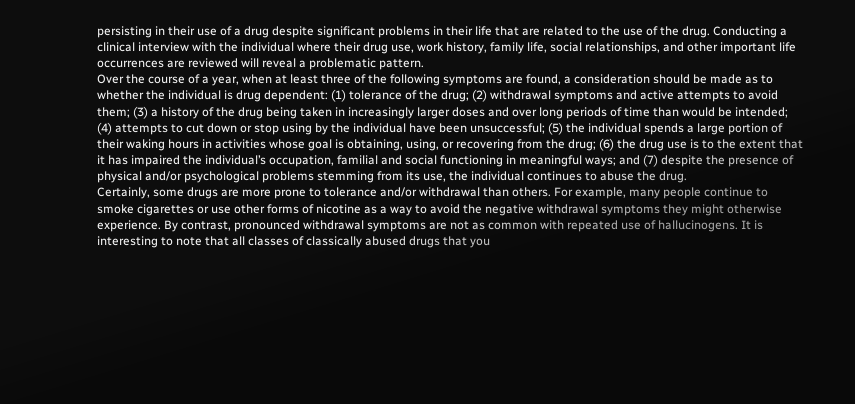persisting in their use of a drug despite significant problems in their life that are related to the use of the drug. Conducting a clinical interview with the individual where their drug use, work history, family life, social relationships, and other important life occurrences are reviewed will reveal a problematic pattern.
Over the course of a year, when at least three of the following symptoms are found, a consideration should be made as to whether the individual is drug dependent: (1) tolerance of the drug; (2) withdrawal symptoms and active attempts to avoid them; (3) a history of the drug being taken in increasingly larger doses and over long periods of time than would be intended; (4) attempts to cut down or stop using by the individual have been unsuccessful; (5) the individual spends a large portion of their waking hours in activities whose goal is obtaining, using, or recovering from the drug; (6) the drug use is to the extent that it has impaired the individual’s occupation, familial and social functioning in meaningful ways; and (7) despite the presence of physical and/or psychological problems stemming from its use, the individual continues to abuse the drug.
Certainly, some drugs are more prone to tolerance and/or withdrawal than others. For example, many people continue to smoke cigarettes or use other forms of nicotine as a way to avoid the negative withdrawal symptoms they might otherwise experience. By contrast, pronounced withdrawal symptoms are not as common with repeated use of hallucinogens. It is interesting to note that all classes of classically abused drugs that you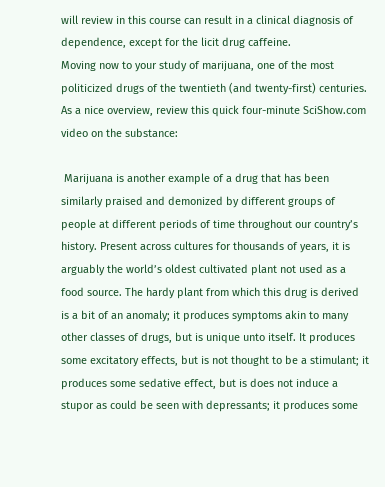will review in this course can result in a clinical diagnosis of dependence, except for the licit drug caffeine.
Moving now to your study of marijuana, one of the most politicized drugs of the twentieth (and twenty-first) centuries. As a nice overview, review this quick four-minute SciShow.com video on the substance:

 Marijuana is another example of a drug that has been similarly praised and demonized by different groups of people at different periods of time throughout our country’s history. Present across cultures for thousands of years, it is arguably the world’s oldest cultivated plant not used as a food source. The hardy plant from which this drug is derived is a bit of an anomaly; it produces symptoms akin to many other classes of drugs, but is unique unto itself. It produces some excitatory effects, but is not thought to be a stimulant; it produces some sedative effect, but is does not induce a stupor as could be seen with depressants; it produces some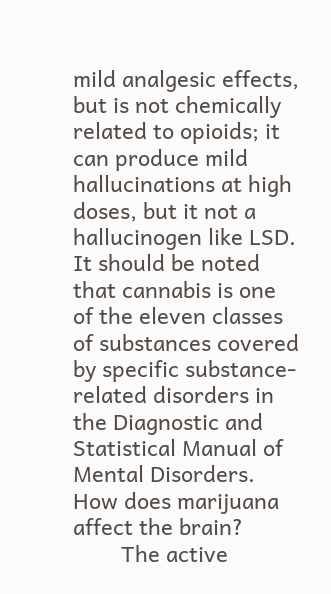mild analgesic effects, but is not chemically related to opioids; it can produce mild hallucinations at high doses, but it not a hallucinogen like LSD. It should be noted that cannabis is one of the eleven classes of substances covered by specific substance-related disorders in the Diagnostic and Statistical Manual of Mental Disorders.
How does marijuana affect the brain?
        The active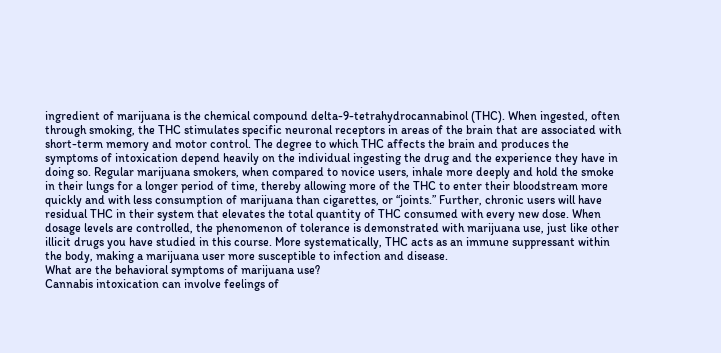ingredient of marijuana is the chemical compound delta-9-tetrahydrocannabinol (THC). When ingested, often through smoking, the THC stimulates specific neuronal receptors in areas of the brain that are associated with short-term memory and motor control. The degree to which THC affects the brain and produces the symptoms of intoxication depend heavily on the individual ingesting the drug and the experience they have in doing so. Regular marijuana smokers, when compared to novice users, inhale more deeply and hold the smoke in their lungs for a longer period of time, thereby allowing more of the THC to enter their bloodstream more quickly and with less consumption of marijuana than cigarettes, or “joints.” Further, chronic users will have residual THC in their system that elevates the total quantity of THC consumed with every new dose. When dosage levels are controlled, the phenomenon of tolerance is demonstrated with marijuana use, just like other illicit drugs you have studied in this course. More systematically, THC acts as an immune suppressant within the body, making a marijuana user more susceptible to infection and disease.
What are the behavioral symptoms of marijuana use?
Cannabis intoxication can involve feelings of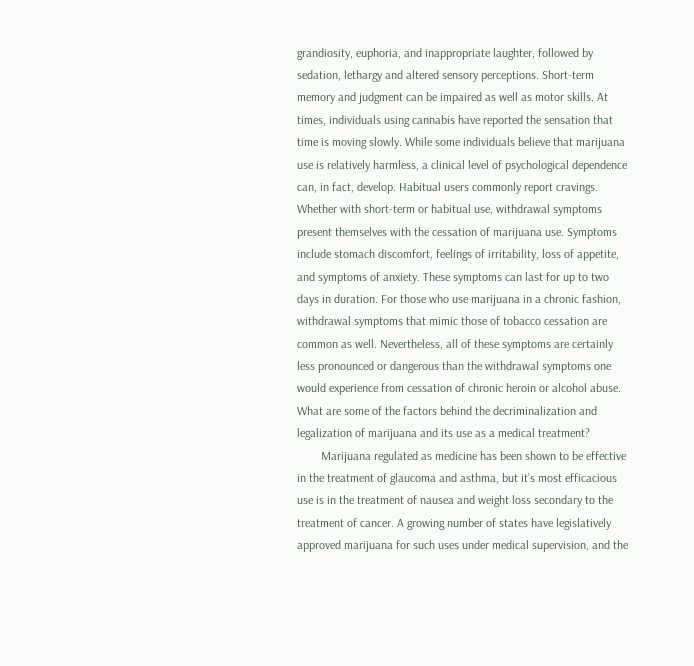grandiosity, euphoria, and inappropriate laughter, followed by sedation, lethargy and altered sensory perceptions. Short-term memory and judgment can be impaired as well as motor skills. At times, individuals using cannabis have reported the sensation that time is moving slowly. While some individuals believe that marijuana use is relatively harmless, a clinical level of psychological dependence can, in fact, develop. Habitual users commonly report cravings.
Whether with short-term or habitual use, withdrawal symptoms present themselves with the cessation of marijuana use. Symptoms include stomach discomfort, feelings of irritability, loss of appetite, and symptoms of anxiety. These symptoms can last for up to two days in duration. For those who use marijuana in a chronic fashion, withdrawal symptoms that mimic those of tobacco cessation are common as well. Nevertheless, all of these symptoms are certainly less pronounced or dangerous than the withdrawal symptoms one would experience from cessation of chronic heroin or alcohol abuse.
What are some of the factors behind the decriminalization and legalization of marijuana and its use as a medical treatment?
        Marijuana regulated as medicine has been shown to be effective in the treatment of glaucoma and asthma, but it’s most efficacious use is in the treatment of nausea and weight loss secondary to the treatment of cancer. A growing number of states have legislatively approved marijuana for such uses under medical supervision, and the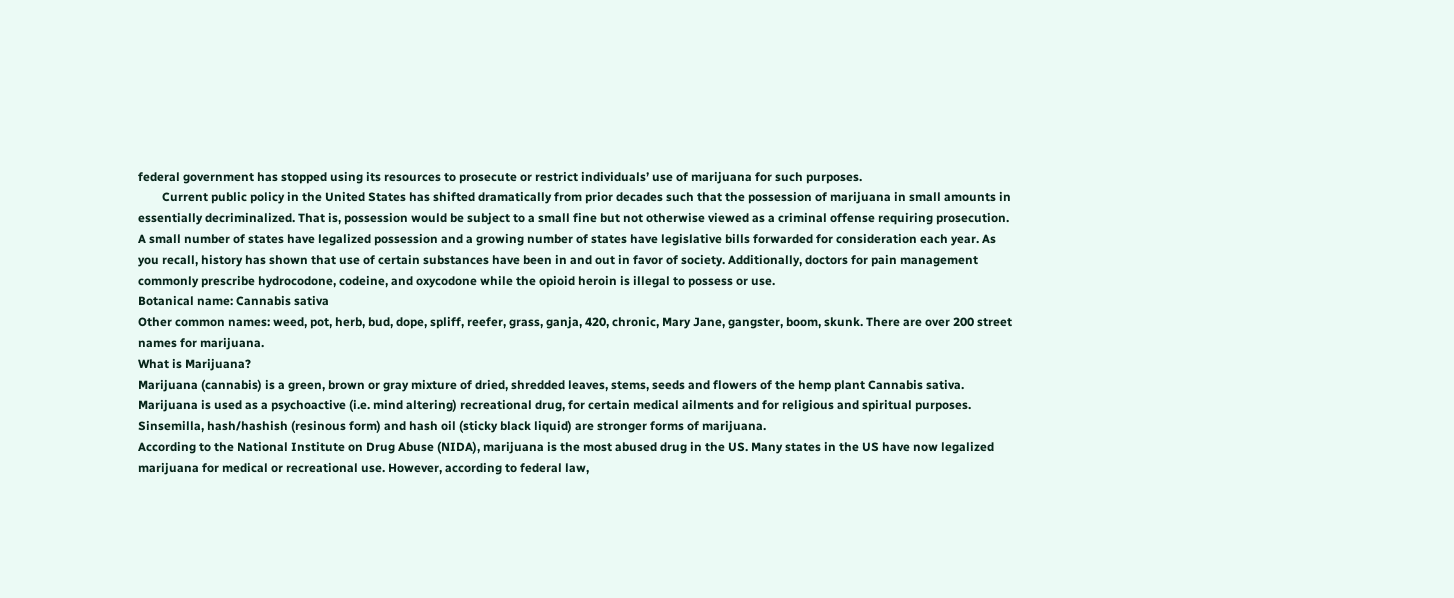federal government has stopped using its resources to prosecute or restrict individuals’ use of marijuana for such purposes.
        Current public policy in the United States has shifted dramatically from prior decades such that the possession of marijuana in small amounts in essentially decriminalized. That is, possession would be subject to a small fine but not otherwise viewed as a criminal offense requiring prosecution. A small number of states have legalized possession and a growing number of states have legislative bills forwarded for consideration each year. As you recall, history has shown that use of certain substances have been in and out in favor of society. Additionally, doctors for pain management commonly prescribe hydrocodone, codeine, and oxycodone while the opioid heroin is illegal to possess or use.
Botanical name: Cannabis sativa
Other common names: weed, pot, herb, bud, dope, spliff, reefer, grass, ganja, 420, chronic, Mary Jane, gangster, boom, skunk. There are over 200 street names for marijuana.
What is Marijuana?
Marijuana (cannabis) is a green, brown or gray mixture of dried, shredded leaves, stems, seeds and flowers of the hemp plant Cannabis sativa. Marijuana is used as a psychoactive (i.e. mind altering) recreational drug, for certain medical ailments and for religious and spiritual purposes. Sinsemilla, hash/hashish (resinous form) and hash oil (sticky black liquid) are stronger forms of marijuana.
According to the National Institute on Drug Abuse (NIDA), marijuana is the most abused drug in the US. Many states in the US have now legalized marijuana for medical or recreational use. However, according to federal law,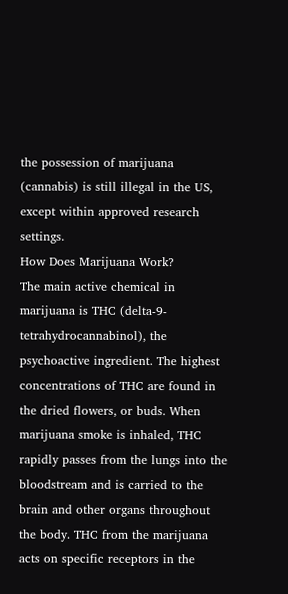the possession of marijuana (cannabis) is still illegal in the US, except within approved research settings.
How Does Marijuana Work?
The main active chemical in marijuana is THC (delta-9-tetrahydrocannabinol), the psychoactive ingredient. The highest concentrations of THC are found in the dried flowers, or buds. When marijuana smoke is inhaled, THC rapidly passes from the lungs into the bloodstream and is carried to the brain and other organs throughout the body. THC from the marijuana acts on specific receptors in the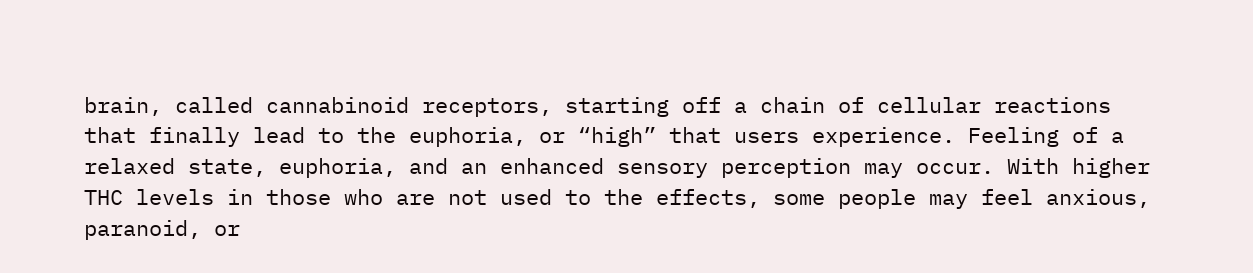brain, called cannabinoid receptors, starting off a chain of cellular reactions that finally lead to the euphoria, or “high” that users experience. Feeling of a relaxed state, euphoria, and an enhanced sensory perception may occur. With higher THC levels in those who are not used to the effects, some people may feel anxious, paranoid, or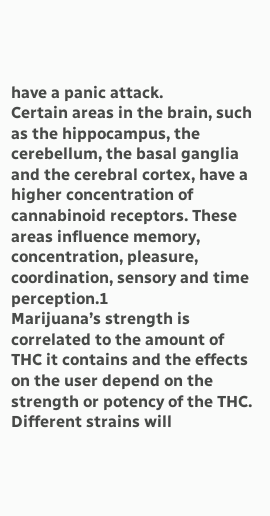have a panic attack.
Certain areas in the brain, such as the hippocampus, the cerebellum, the basal ganglia and the cerebral cortex, have a higher concentration of cannabinoid receptors. These areas influence memory, concentration, pleasure, coordination, sensory and time perception.1
Marijuana’s strength is correlated to the amount of THC it contains and the effects on the user depend on the strength or potency of the THC. Different strains will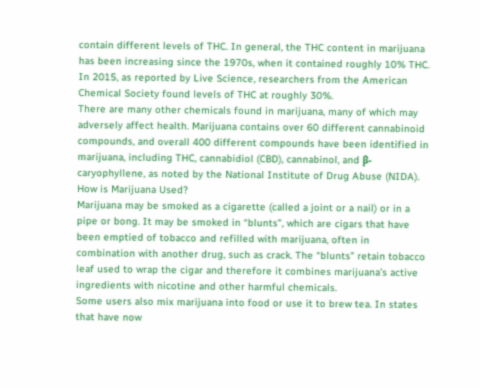contain different levels of THC. In general, the THC content in marijuana has been increasing since the 1970s, when it contained roughly 10% THC. In 2015, as reported by Live Science, researchers from the American Chemical Society found levels of THC at roughly 30%.
There are many other chemicals found in marijuana, many of which may adversely affect health. Marijuana contains over 60 different cannabinoid compounds, and overall 400 different compounds have been identified in marijuana, including THC, cannabidiol (CBD), cannabinol, and β-caryophyllene, as noted by the National Institute of Drug Abuse (NIDA).
How is Marijuana Used?
Marijuana may be smoked as a cigarette (called a joint or a nail) or in a pipe or bong. It may be smoked in “blunts”, which are cigars that have been emptied of tobacco and refilled with marijuana, often in combination with another drug, such as crack. The “blunts” retain tobacco leaf used to wrap the cigar and therefore it combines marijuana’s active ingredients with nicotine and other harmful chemicals.
Some users also mix marijuana into food or use it to brew tea. In states that have now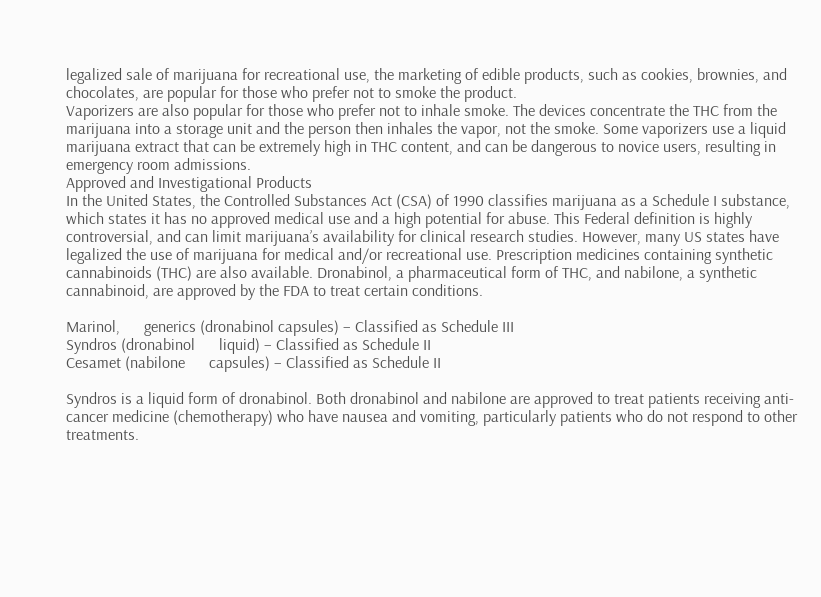legalized sale of marijuana for recreational use, the marketing of edible products, such as cookies, brownies, and chocolates, are popular for those who prefer not to smoke the product.
Vaporizers are also popular for those who prefer not to inhale smoke. The devices concentrate the THC from the marijuana into a storage unit and the person then inhales the vapor, not the smoke. Some vaporizers use a liquid marijuana extract that can be extremely high in THC content, and can be dangerous to novice users, resulting in emergency room admissions.
Approved and Investigational Products
In the United States, the Controlled Substances Act (CSA) of 1990 classifies marijuana as a Schedule I substance, which states it has no approved medical use and a high potential for abuse. This Federal definition is highly controversial, and can limit marijuana’s availability for clinical research studies. However, many US states have legalized the use of marijuana for medical and/or recreational use. Prescription medicines containing synthetic cannabinoids (THC) are also available. Dronabinol, a pharmaceutical form of THC, and nabilone, a synthetic cannabinoid, are approved by the FDA to treat certain conditions.

Marinol,      generics (dronabinol capsules) – Classified as Schedule III
Syndros (dronabinol      liquid) – Classified as Schedule II
Cesamet (nabilone      capsules) – Classified as Schedule II

Syndros is a liquid form of dronabinol. Both dronabinol and nabilone are approved to treat patients receiving anti-cancer medicine (chemotherapy) who have nausea and vomiting, particularly patients who do not respond to other treatments.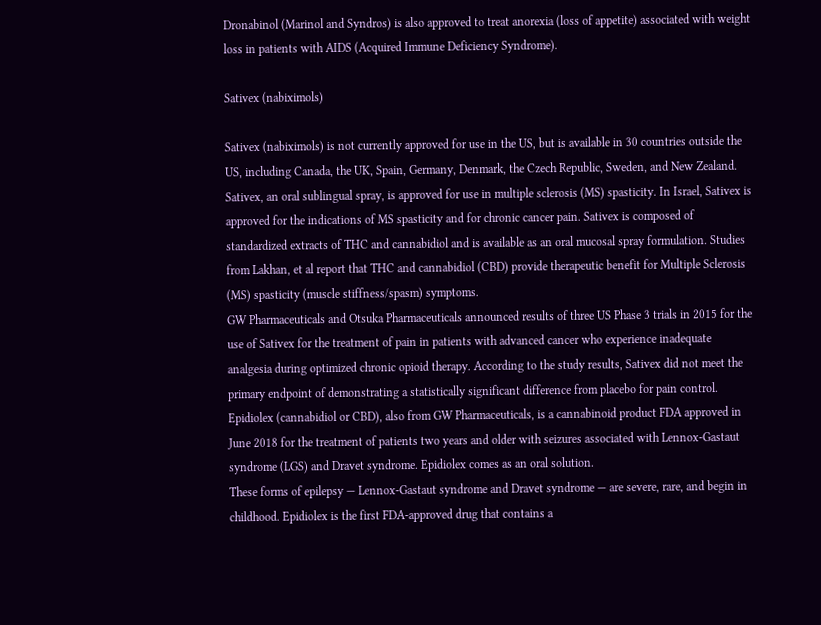Dronabinol (Marinol and Syndros) is also approved to treat anorexia (loss of appetite) associated with weight loss in patients with AIDS (Acquired Immune Deficiency Syndrome).

Sativex (nabiximols)

Sativex (nabiximols) is not currently approved for use in the US, but is available in 30 countries outside the US, including Canada, the UK, Spain, Germany, Denmark, the Czech Republic, Sweden, and New Zealand. Sativex, an oral sublingual spray, is approved for use in multiple sclerosis (MS) spasticity. In Israel, Sativex is approved for the indications of MS spasticity and for chronic cancer pain. Sativex is composed of standardized extracts of THC and cannabidiol and is available as an oral mucosal spray formulation. Studies from Lakhan, et al report that THC and cannabidiol (CBD) provide therapeutic benefit for Multiple Sclerosis (MS) spasticity (muscle stiffness/spasm) symptoms.
GW Pharmaceuticals and Otsuka Pharmaceuticals announced results of three US Phase 3 trials in 2015 for the use of Sativex for the treatment of pain in patients with advanced cancer who experience inadequate analgesia during optimized chronic opioid therapy. According to the study results, Sativex did not meet the primary endpoint of demonstrating a statistically significant difference from placebo for pain control.
Epidiolex (cannabidiol or CBD), also from GW Pharmaceuticals, is a cannabinoid product FDA approved in June 2018 for the treatment of patients two years and older with seizures associated with Lennox-Gastaut syndrome (LGS) and Dravet syndrome. Epidiolex comes as an oral solution.
These forms of epilepsy — Lennox-Gastaut syndrome and Dravet syndrome — are severe, rare, and begin in childhood. Epidiolex is the first FDA-approved drug that contains a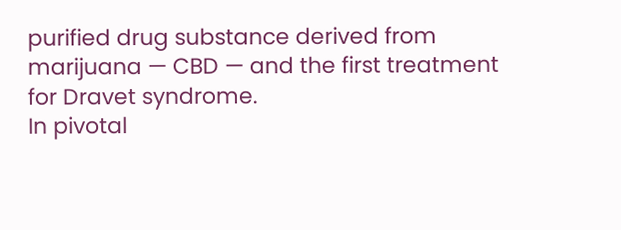purified drug substance derived from marijuana — CBD — and the first treatment for Dravet syndrome.
In pivotal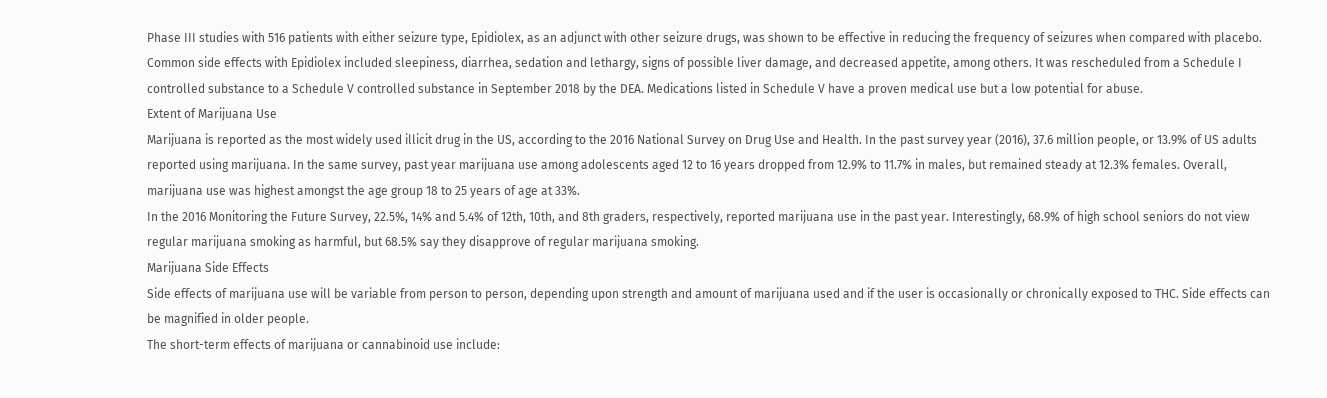Phase III studies with 516 patients with either seizure type, Epidiolex, as an adjunct with other seizure drugs, was shown to be effective in reducing the frequency of seizures when compared with placebo.
Common side effects with Epidiolex included sleepiness, diarrhea, sedation and lethargy, signs of possible liver damage, and decreased appetite, among others. It was rescheduled from a Schedule I controlled substance to a Schedule V controlled substance in September 2018 by the DEA. Medications listed in Schedule V have a proven medical use but a low potential for abuse.
Extent of Marijuana Use
Marijuana is reported as the most widely used illicit drug in the US, according to the 2016 National Survey on Drug Use and Health. In the past survey year (2016), 37.6 million people, or 13.9% of US adults reported using marijuana. In the same survey, past year marijuana use among adolescents aged 12 to 16 years dropped from 12.9% to 11.7% in males, but remained steady at 12.3% females. Overall, marijuana use was highest amongst the age group 18 to 25 years of age at 33%.
In the 2016 Monitoring the Future Survey, 22.5%, 14% and 5.4% of 12th, 10th, and 8th graders, respectively, reported marijuana use in the past year. Interestingly, 68.9% of high school seniors do not view regular marijuana smoking as harmful, but 68.5% say they disapprove of regular marijuana smoking.
Marijuana Side Effects
Side effects of marijuana use will be variable from person to person, depending upon strength and amount of marijuana used and if the user is occasionally or chronically exposed to THC. Side effects can be magnified in older people.
The short-term effects of marijuana or cannabinoid use include: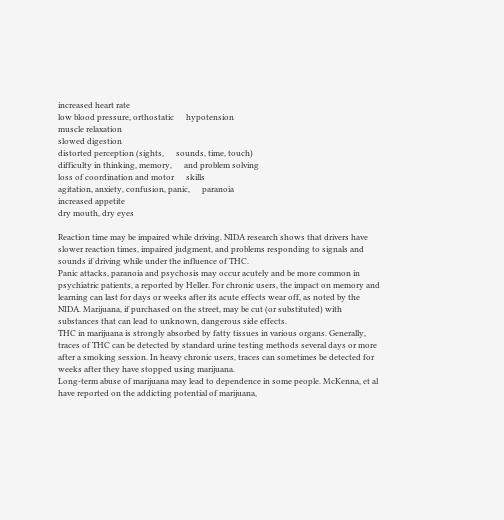increased heart rate
low blood pressure, orthostatic      hypotension
muscle relaxation
slowed digestion
distorted perception (sights,      sounds, time, touch)
difficulty in thinking, memory,      and problem solving
loss of coordination and motor      skills
agitation, anxiety, confusion, panic,      paranoia
increased appetite
dry mouth, dry eyes

Reaction time may be impaired while driving. NIDA research shows that drivers have slower reaction times, impaired judgment, and problems responding to signals and sounds if driving while under the influence of THC.
Panic attacks, paranoia and psychosis may occur acutely and be more common in psychiatric patients, a reported by Heller. For chronic users, the impact on memory and learning can last for days or weeks after its acute effects wear off, as noted by the NIDA. Marijuana, if purchased on the street, may be cut (or substituted) with substances that can lead to unknown, dangerous side effects.
THC in marijuana is strongly absorbed by fatty tissues in various organs. Generally, traces of THC can be detected by standard urine testing methods several days or more after a smoking session. In heavy chronic users, traces can sometimes be detected for weeks after they have stopped using marijuana.
Long-term abuse of marijuana may lead to dependence in some people. McKenna, et al have reported on the addicting potential of marijuana,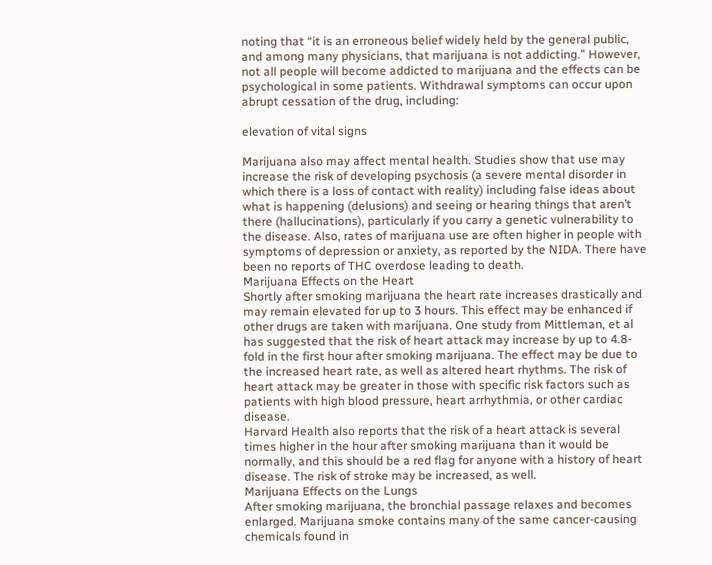noting that “it is an erroneous belief widely held by the general public, and among many physicians, that marijuana is not addicting.” However, not all people will become addicted to marijuana and the effects can be psychological in some patients. Withdrawal symptoms can occur upon abrupt cessation of the drug, including:

elevation of vital signs

Marijuana also may affect mental health. Studies show that use may increase the risk of developing psychosis (a severe mental disorder in which there is a loss of contact with reality) including false ideas about what is happening (delusions) and seeing or hearing things that aren’t there (hallucinations), particularly if you carry a genetic vulnerability to the disease. Also, rates of marijuana use are often higher in people with symptoms of depression or anxiety, as reported by the NIDA. There have been no reports of THC overdose leading to death.
Marijuana Effects on the Heart
Shortly after smoking marijuana the heart rate increases drastically and may remain elevated for up to 3 hours. This effect may be enhanced if other drugs are taken with marijuana. One study from Mittleman, et al has suggested that the risk of heart attack may increase by up to 4.8-fold in the first hour after smoking marijuana. The effect may be due to the increased heart rate, as well as altered heart rhythms. The risk of heart attack may be greater in those with specific risk factors such as patients with high blood pressure, heart arrhythmia, or other cardiac disease.
Harvard Health also reports that the risk of a heart attack is several times higher in the hour after smoking marijuana than it would be normally, and this should be a red flag for anyone with a history of heart disease. The risk of stroke may be increased, as well.
Marijuana Effects on the Lungs
After smoking marijuana, the bronchial passage relaxes and becomes enlarged. Marijuana smoke contains many of the same cancer-causing chemicals found in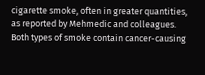cigarette smoke, often in greater quantities, as reported by Mehmedic and colleagues. Both types of smoke contain cancer-causing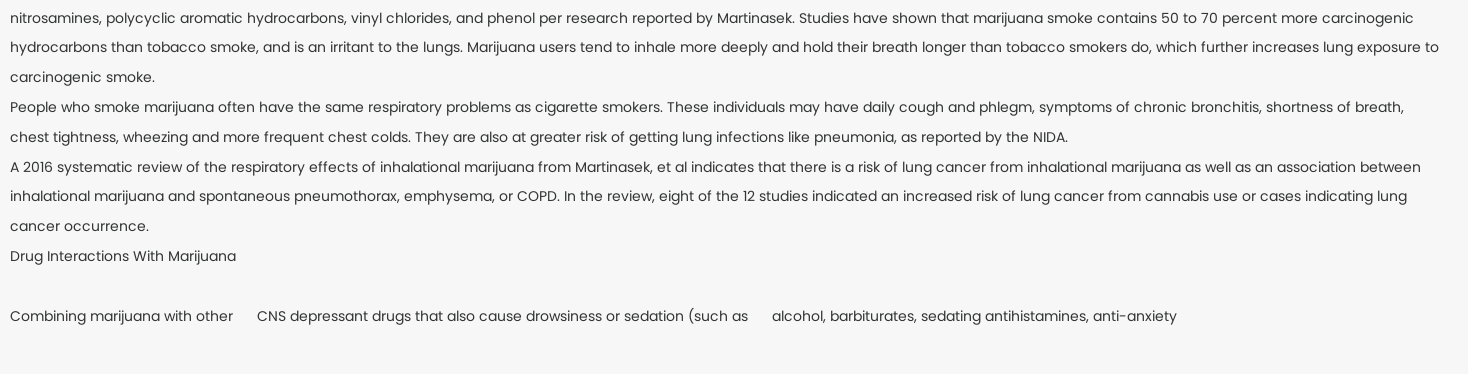nitrosamines, polycyclic aromatic hydrocarbons, vinyl chlorides, and phenol per research reported by Martinasek. Studies have shown that marijuana smoke contains 50 to 70 percent more carcinogenic hydrocarbons than tobacco smoke, and is an irritant to the lungs. Marijuana users tend to inhale more deeply and hold their breath longer than tobacco smokers do, which further increases lung exposure to carcinogenic smoke.
People who smoke marijuana often have the same respiratory problems as cigarette smokers. These individuals may have daily cough and phlegm, symptoms of chronic bronchitis, shortness of breath, chest tightness, wheezing and more frequent chest colds. They are also at greater risk of getting lung infections like pneumonia, as reported by the NIDA.
A 2016 systematic review of the respiratory effects of inhalational marijuana from Martinasek, et al indicates that there is a risk of lung cancer from inhalational marijuana as well as an association between inhalational marijuana and spontaneous pneumothorax, emphysema, or COPD. In the review, eight of the 12 studies indicated an increased risk of lung cancer from cannabis use or cases indicating lung cancer occurrence.
Drug Interactions With Marijuana

Combining marijuana with other      CNS depressant drugs that also cause drowsiness or sedation (such as      alcohol, barbiturates, sedating antihistamines, anti-anxiety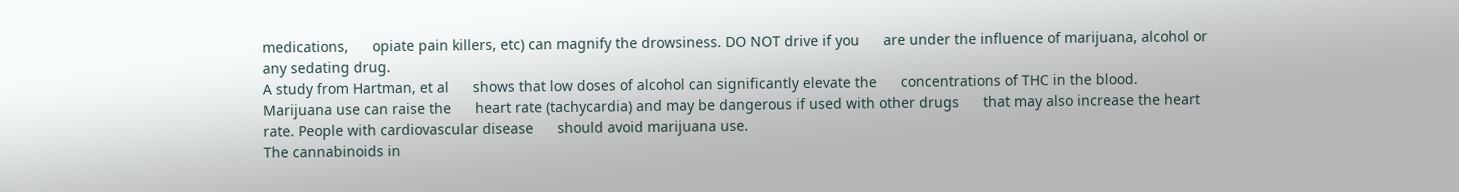medications,      opiate pain killers, etc) can magnify the drowsiness. DO NOT drive if you      are under the influence of marijuana, alcohol or any sedating drug.
A study from Hartman, et al      shows that low doses of alcohol can significantly elevate the      concentrations of THC in the blood.
Marijuana use can raise the      heart rate (tachycardia) and may be dangerous if used with other drugs      that may also increase the heart rate. People with cardiovascular disease      should avoid marijuana use.
The cannabinoids in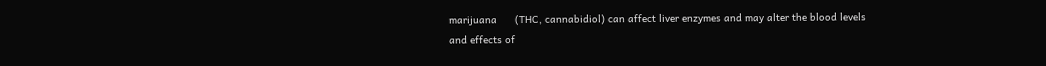marijuana      (THC, cannabidiol) can affect liver enzymes and may alter the blood levels      and effects of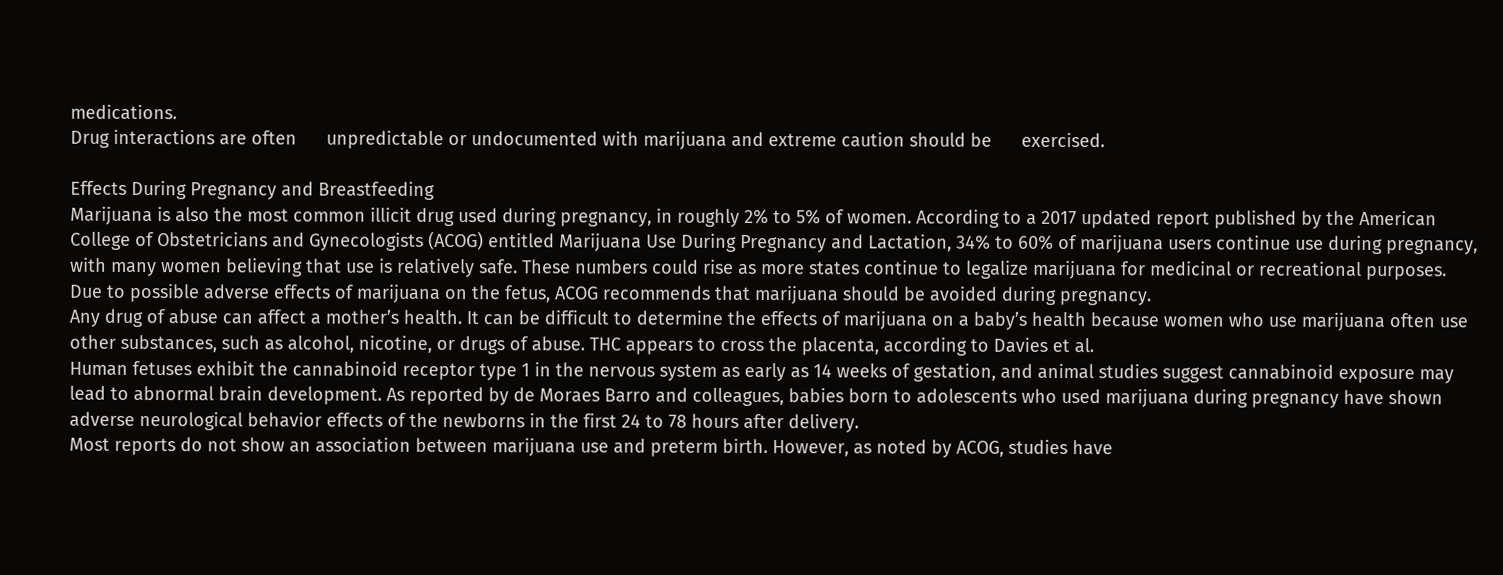medications.
Drug interactions are often      unpredictable or undocumented with marijuana and extreme caution should be      exercised.

Effects During Pregnancy and Breastfeeding
Marijuana is also the most common illicit drug used during pregnancy, in roughly 2% to 5% of women. According to a 2017 updated report published by the American College of Obstetricians and Gynecologists (ACOG) entitled Marijuana Use During Pregnancy and Lactation, 34% to 60% of marijuana users continue use during pregnancy, with many women believing that use is relatively safe. These numbers could rise as more states continue to legalize marijuana for medicinal or recreational purposes. Due to possible adverse effects of marijuana on the fetus, ACOG recommends that marijuana should be avoided during pregnancy.
Any drug of abuse can affect a mother’s health. It can be difficult to determine the effects of marijuana on a baby’s health because women who use marijuana often use other substances, such as alcohol, nicotine, or drugs of abuse. THC appears to cross the placenta, according to Davies et al.
Human fetuses exhibit the cannabinoid receptor type 1 in the nervous system as early as 14 weeks of gestation, and animal studies suggest cannabinoid exposure may lead to abnormal brain development. As reported by de Moraes Barro and colleagues, babies born to adolescents who used marijuana during pregnancy have shown adverse neurological behavior effects of the newborns in the first 24 to 78 hours after delivery.
Most reports do not show an association between marijuana use and preterm birth. However, as noted by ACOG, studies have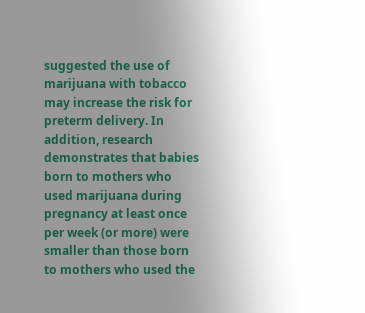suggested the use of marijuana with tobacco may increase the risk for preterm delivery. In addition, research demonstrates that babies born to mothers who used marijuana during pregnancy at least once per week (or more) were smaller than those born to mothers who used the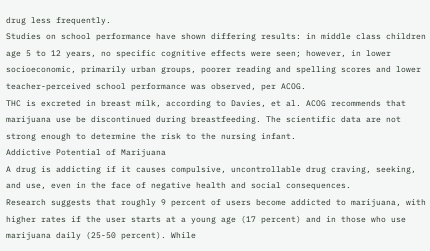drug less frequently.
Studies on school performance have shown differing results: in middle class children age 5 to 12 years, no specific cognitive effects were seen; however, in lower socioeconomic, primarily urban groups, poorer reading and spelling scores and lower teacher-perceived school performance was observed, per ACOG.
THC is excreted in breast milk, according to Davies, et al. ACOG recommends that marijuana use be discontinued during breastfeeding. The scientific data are not strong enough to determine the risk to the nursing infant.
Addictive Potential of Marijuana
A drug is addicting if it causes compulsive, uncontrollable drug craving, seeking, and use, even in the face of negative health and social consequences.
Research suggests that roughly 9 percent of users become addicted to marijuana, with higher rates if the user starts at a young age (17 percent) and in those who use marijuana daily (25-50 percent). While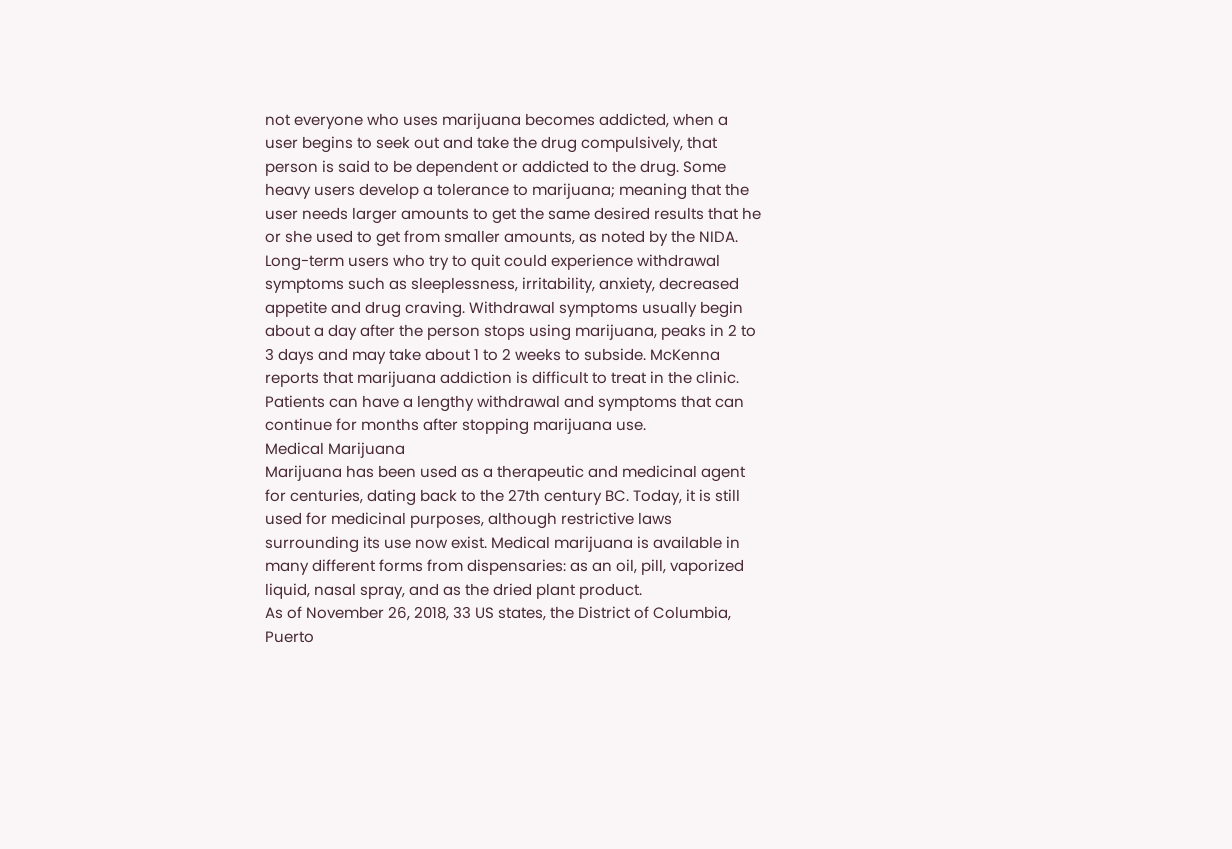not everyone who uses marijuana becomes addicted, when a user begins to seek out and take the drug compulsively, that person is said to be dependent or addicted to the drug. Some heavy users develop a tolerance to marijuana; meaning that the user needs larger amounts to get the same desired results that he or she used to get from smaller amounts, as noted by the NIDA.
Long-term users who try to quit could experience withdrawal symptoms such as sleeplessness, irritability, anxiety, decreased appetite and drug craving. Withdrawal symptoms usually begin about a day after the person stops using marijuana, peaks in 2 to 3 days and may take about 1 to 2 weeks to subside. McKenna reports that marijuana addiction is difficult to treat in the clinic. Patients can have a lengthy withdrawal and symptoms that can continue for months after stopping marijuana use.
Medical Marijuana
Marijuana has been used as a therapeutic and medicinal agent for centuries, dating back to the 27th century BC. Today, it is still used for medicinal purposes, although restrictive laws surrounding its use now exist. Medical marijuana is available in many different forms from dispensaries: as an oil, pill, vaporized liquid, nasal spray, and as the dried plant product.
As of November 26, 2018, 33 US states, the District of Columbia, Puerto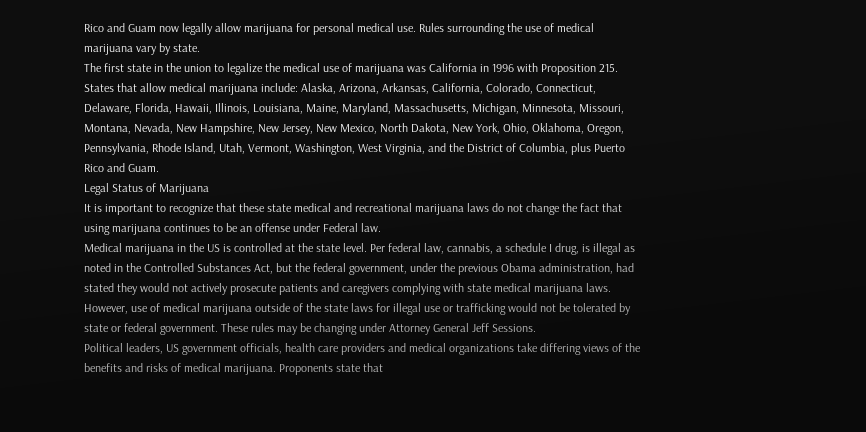Rico and Guam now legally allow marijuana for personal medical use. Rules surrounding the use of medical marijuana vary by state.
The first state in the union to legalize the medical use of marijuana was California in 1996 with Proposition 215. States that allow medical marijuana include: Alaska, Arizona, Arkansas, California, Colorado, Connecticut, Delaware, Florida, Hawaii, Illinois, Louisiana, Maine, Maryland, Massachusetts, Michigan, Minnesota, Missouri, Montana, Nevada, New Hampshire, New Jersey, New Mexico, North Dakota, New York, Ohio, Oklahoma, Oregon, Pennsylvania, Rhode Island, Utah, Vermont, Washington, West Virginia, and the District of Columbia, plus Puerto Rico and Guam.
Legal Status of Marijuana
It is important to recognize that these state medical and recreational marijuana laws do not change the fact that using marijuana continues to be an offense under Federal law.
Medical marijuana in the US is controlled at the state level. Per federal law, cannabis, a schedule I drug, is illegal as noted in the Controlled Substances Act, but the federal government, under the previous Obama administration, had stated they would not actively prosecute patients and caregivers complying with state medical marijuana laws. However, use of medical marijuana outside of the state laws for illegal use or trafficking would not be tolerated by state or federal government. These rules may be changing under Attorney General Jeff Sessions.
Political leaders, US government officials, health care providers and medical organizations take differing views of the benefits and risks of medical marijuana. Proponents state that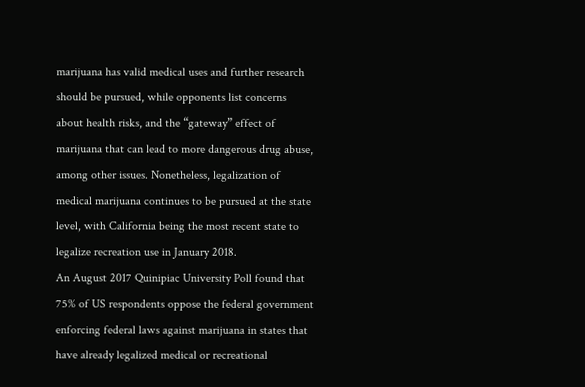marijuana has valid medical uses and further research should be pursued, while opponents list concerns about health risks, and the “gateway” effect of marijuana that can lead to more dangerous drug abuse, among other issues. Nonetheless, legalization of medical marijuana continues to be pursued at the state level, with California being the most recent state to legalize recreation use in January 2018.
An August 2017 Quinipiac University Poll found that 75% of US respondents oppose the federal government enforcing federal laws against marijuana in states that have already legalized medical or recreational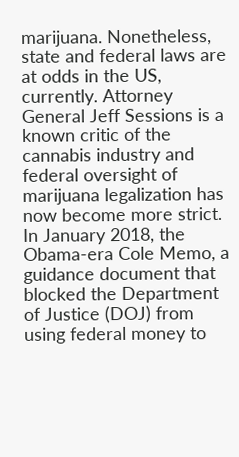marijuana. Nonetheless, state and federal laws are at odds in the US, currently. Attorney General Jeff Sessions is a known critic of the cannabis industry and federal oversight of marijuana legalization has now become more strict.
In January 2018, the Obama-era Cole Memo, a guidance document that blocked the Department of Justice (DOJ) from using federal money to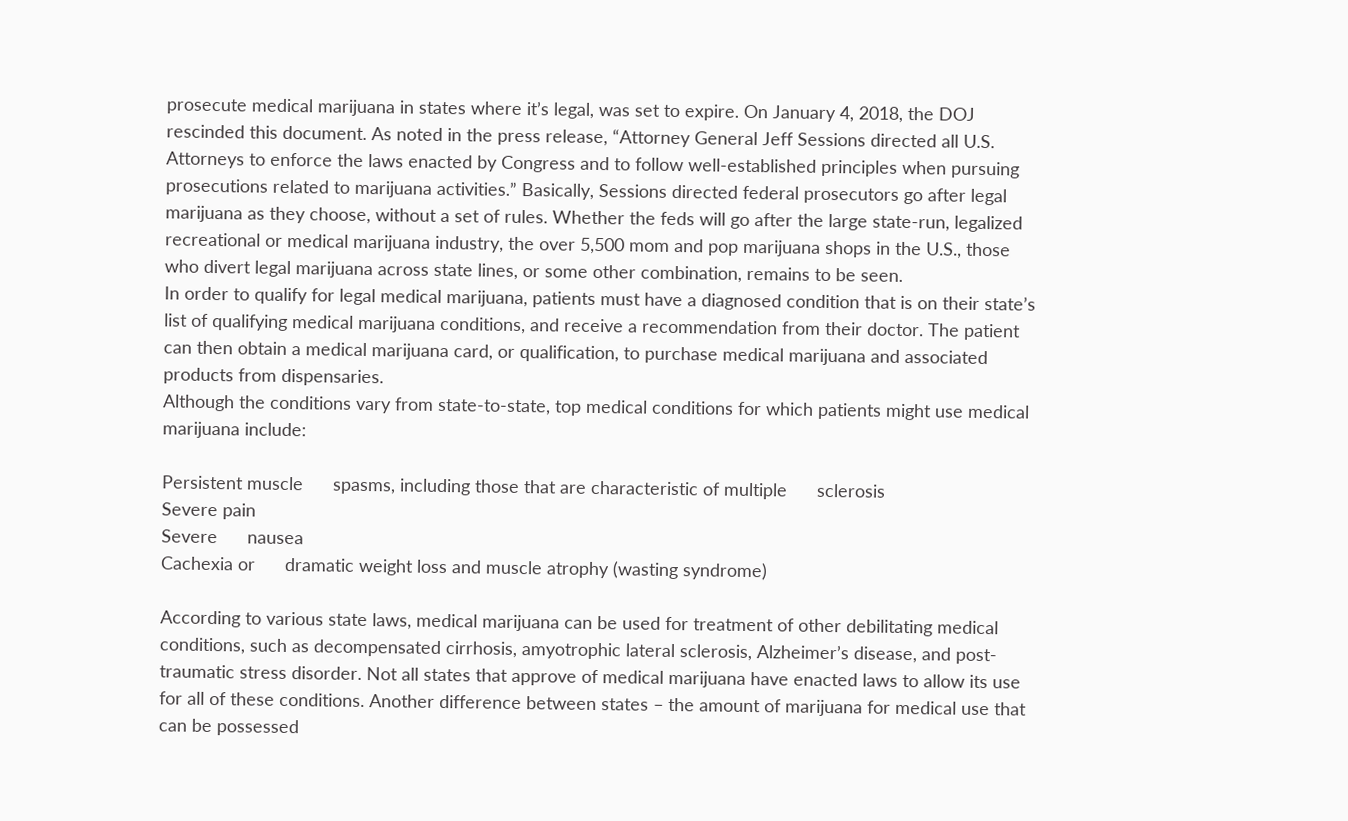prosecute medical marijuana in states where it’s legal, was set to expire. On January 4, 2018, the DOJ rescinded this document. As noted in the press release, “Attorney General Jeff Sessions directed all U.S. Attorneys to enforce the laws enacted by Congress and to follow well-established principles when pursuing prosecutions related to marijuana activities.” Basically, Sessions directed federal prosecutors go after legal marijuana as they choose, without a set of rules. Whether the feds will go after the large state-run, legalized recreational or medical marijuana industry, the over 5,500 mom and pop marijuana shops in the U.S., those who divert legal marijuana across state lines, or some other combination, remains to be seen.
In order to qualify for legal medical marijuana, patients must have a diagnosed condition that is on their state’s list of qualifying medical marijuana conditions, and receive a recommendation from their doctor. The patient can then obtain a medical marijuana card, or qualification, to purchase medical marijuana and associated products from dispensaries.
Although the conditions vary from state-to-state, top medical conditions for which patients might use medical marijuana include:

Persistent muscle      spasms, including those that are characteristic of multiple      sclerosis
Severe pain
Severe      nausea
Cachexia or      dramatic weight loss and muscle atrophy (wasting syndrome)

According to various state laws, medical marijuana can be used for treatment of other debilitating medical conditions, such as decompensated cirrhosis, amyotrophic lateral sclerosis, Alzheimer’s disease, and post-traumatic stress disorder. Not all states that approve of medical marijuana have enacted laws to allow its use for all of these conditions. Another difference between states – the amount of marijuana for medical use that can be possessed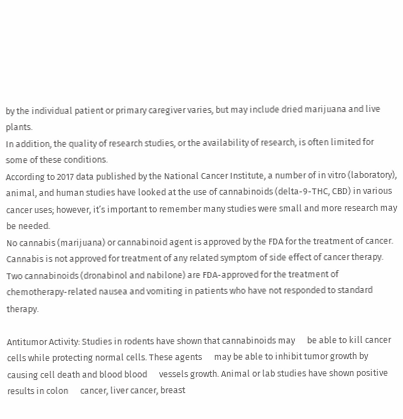by the individual patient or primary caregiver varies, but may include dried marijuana and live plants.
In addition, the quality of research studies, or the availability of research, is often limited for some of these conditions.
According to 2017 data published by the National Cancer Institute, a number of in vitro (laboratory), animal, and human studies have looked at the use of cannabinoids (delta-9-THC, CBD) in various cancer uses; however, it’s important to remember many studies were small and more research may be needed.
No cannabis (marijuana) or cannabinoid agent is approved by the FDA for the treatment of cancer. Cannabis is not approved for treatment of any related symptom of side effect of cancer therapy. Two cannabinoids (dronabinol and nabilone) are FDA-approved for the treatment of chemotherapy-related nausea and vomiting in patients who have not responded to standard therapy.

Antitumor Activity: Studies in rodents have shown that cannabinoids may      be able to kill cancer cells while protecting normal cells. These agents      may be able to inhibit tumor growth by causing cell death and blood blood      vessels growth. Animal or lab studies have shown positive results in colon      cancer, liver cancer, breast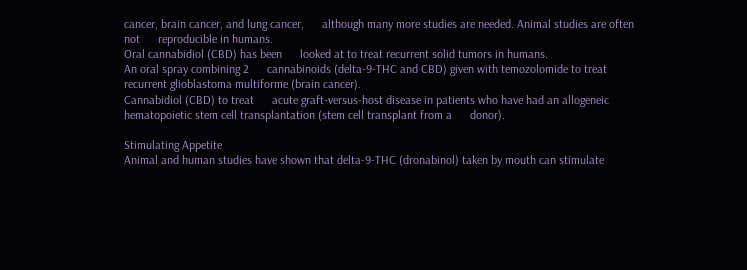cancer, brain cancer, and lung cancer,      although many more studies are needed. Animal studies are often not      reproducible in humans.
Oral cannabidiol (CBD) has been      looked at to treat recurrent solid tumors in humans.
An oral spray combining 2      cannabinoids (delta-9-THC and CBD) given with temozolomide to treat      recurrent glioblastoma multiforme (brain cancer).
Cannabidiol (CBD) to treat      acute graft-versus-host disease in patients who have had an allogeneic      hematopoietic stem cell transplantation (stem cell transplant from a      donor).

Stimulating Appetite
Animal and human studies have shown that delta-9-THC (dronabinol) taken by mouth can stimulate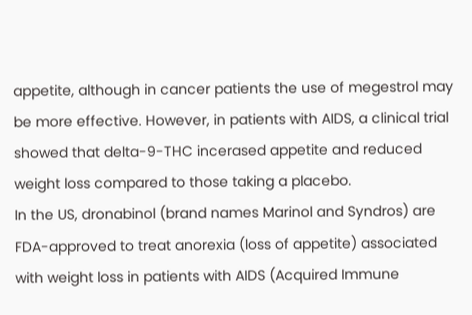appetite, although in cancer patients the use of megestrol may be more effective. However, in patients with AIDS, a clinical trial showed that delta-9-THC incerased appetite and reduced weight loss compared to those taking a placebo.
In the US, dronabinol (brand names Marinol and Syndros) are FDA-approved to treat anorexia (loss of appetite) associated with weight loss in patients with AIDS (Acquired Immune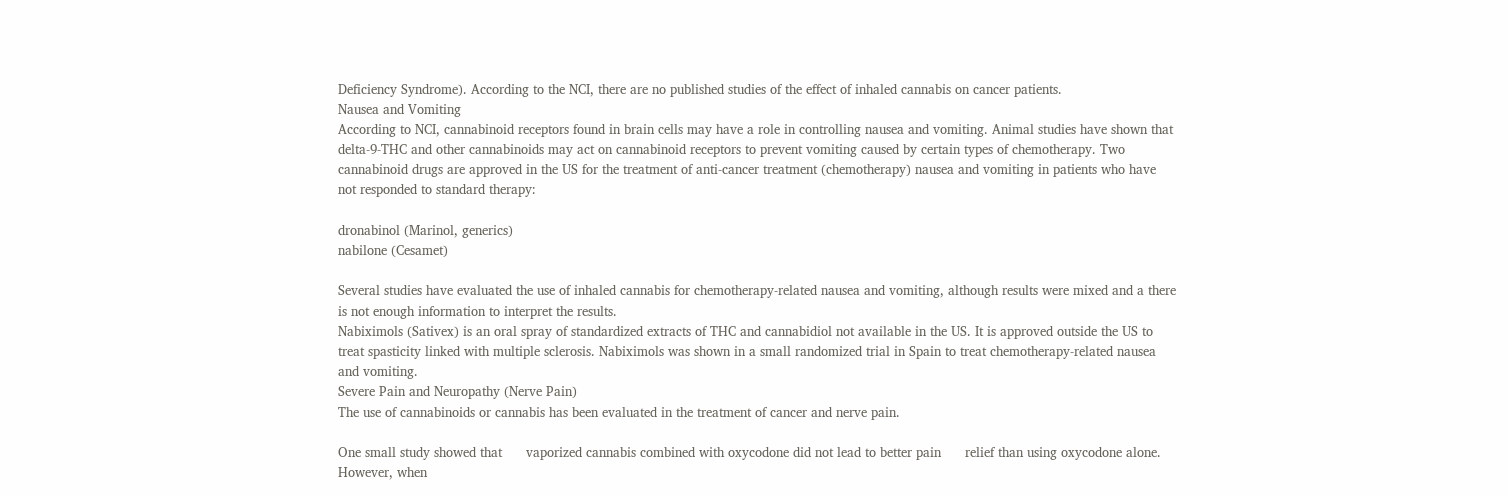Deficiency Syndrome). According to the NCI, there are no published studies of the effect of inhaled cannabis on cancer patients.
Nausea and Vomiting
According to NCI, cannabinoid receptors found in brain cells may have a role in controlling nausea and vomiting. Animal studies have shown that delta-9-THC and other cannabinoids may act on cannabinoid receptors to prevent vomiting caused by certain types of chemotherapy. Two cannabinoid drugs are approved in the US for the treatment of anti-cancer treatment (chemotherapy) nausea and vomiting in patients who have not responded to standard therapy:

dronabinol (Marinol, generics)
nabilone (Cesamet)

Several studies have evaluated the use of inhaled cannabis for chemotherapy-related nausea and vomiting, although results were mixed and a there is not enough information to interpret the results.
Nabiximols (Sativex) is an oral spray of standardized extracts of THC and cannabidiol not available in the US. It is approved outside the US to treat spasticity linked with multiple sclerosis. Nabiximols was shown in a small randomized trial in Spain to treat chemotherapy-related nausea and vomiting.
Severe Pain and Neuropathy (Nerve Pain)
The use of cannabinoids or cannabis has been evaluated in the treatment of cancer and nerve pain.

One small study showed that      vaporized cannabis combined with oxycodone did not lead to better pain      relief than using oxycodone alone. However, when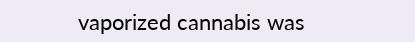vaporized cannabis was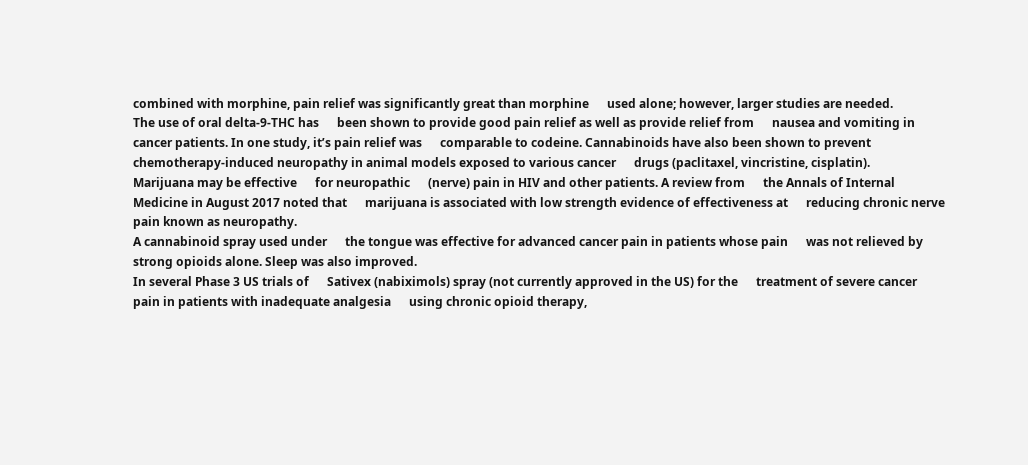combined with morphine, pain relief was significantly great than morphine      used alone; however, larger studies are needed.
The use of oral delta-9-THC has      been shown to provide good pain relief as well as provide relief from      nausea and vomiting in cancer patients. In one study, it’s pain relief was      comparable to codeine. Cannabinoids have also been shown to prevent      chemotherapy-induced neuropathy in animal models exposed to various cancer      drugs (paclitaxel, vincristine, cisplatin).
Marijuana may be effective      for neuropathic      (nerve) pain in HIV and other patients. A review from      the Annals of Internal Medicine in August 2017 noted that      marijuana is associated with low strength evidence of effectiveness at      reducing chronic nerve pain known as neuropathy.
A cannabinoid spray used under      the tongue was effective for advanced cancer pain in patients whose pain      was not relieved by strong opioids alone. Sleep was also improved.
In several Phase 3 US trials of      Sativex (nabiximols) spray (not currently approved in the US) for the      treatment of severe cancer pain in patients with inadequate analgesia      using chronic opioid therapy,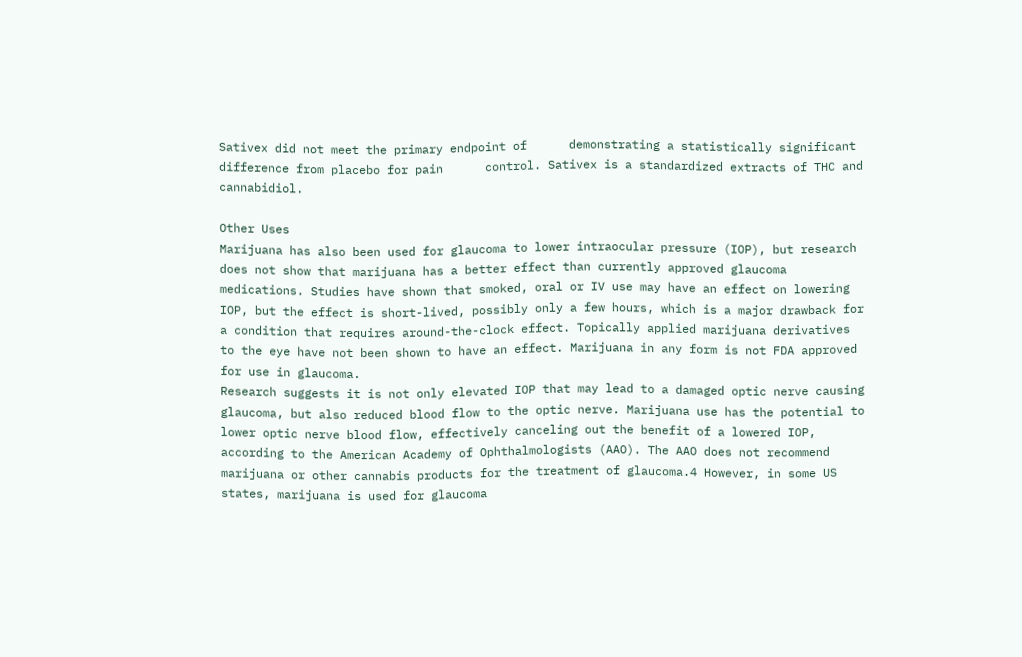Sativex did not meet the primary endpoint of      demonstrating a statistically significant difference from placebo for pain      control. Sativex is a standardized extracts of THC and cannabidiol.

Other Uses
Marijuana has also been used for glaucoma to lower intraocular pressure (IOP), but research does not show that marijuana has a better effect than currently approved glaucoma medications. Studies have shown that smoked, oral or IV use may have an effect on lowering IOP, but the effect is short-lived, possibly only a few hours, which is a major drawback for a condition that requires around-the-clock effect. Topically applied marijuana derivatives to the eye have not been shown to have an effect. Marijuana in any form is not FDA approved for use in glaucoma.
Research suggests it is not only elevated IOP that may lead to a damaged optic nerve causing glaucoma, but also reduced blood flow to the optic nerve. Marijuana use has the potential to lower optic nerve blood flow, effectively canceling out the benefit of a lowered IOP, according to the American Academy of Ophthalmologists (AAO). The AAO does not recommend marijuana or other cannabis products for the treatment of glaucoma.4 However, in some US states, marijuana is used for glaucoma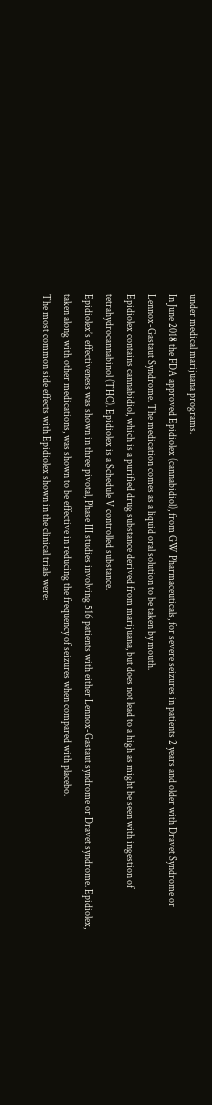under medical marijuana programs.
In June 2018 the FDA approved Epidiolex (cannabidiol), from GW Pharmaceuticals, for severe seizures in patients 2 years and older with Dravet Syndrome or Lennox-Gastaut Syndrome. The medication comes as a liquid oral solution to be taken by mouth.
Epidiolex contains cannabidiol, which is a purified drug substance derived from marijuana, but does not lead to a high as might be seen with ingestion of tetrahydrocannabinol (THC). Epidiolex is a Schedule V controlled substance.
Epidiolex’s effectiveness was shown in three pivotal, Phase III studies involving 516 patients with either Lennox-Gastaut syndrome or Dravet syndrome. Epidiolex, taken along with other medications, was shown to be effective in reducing the frequency of seizures when compared with placebo.
The most common side effects with Epidiolex shown in the clinical trials were: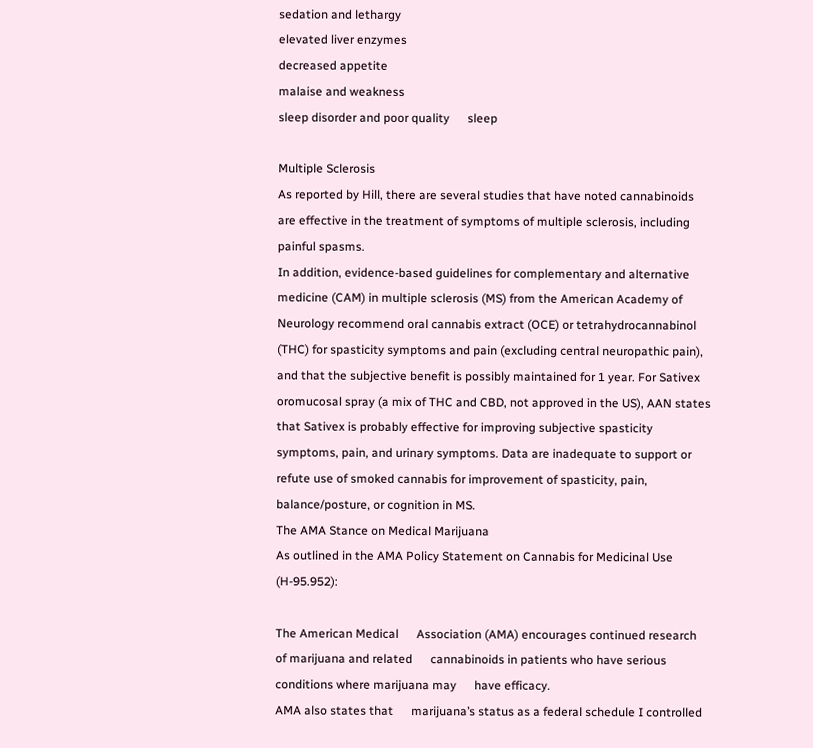sedation and lethargy
elevated liver enzymes
decreased appetite
malaise and weakness
sleep disorder and poor quality      sleep

Multiple Sclerosis
As reported by Hill, there are several studies that have noted cannabinoids are effective in the treatment of symptoms of multiple sclerosis, including painful spasms.
In addition, evidence-based guidelines for complementary and alternative medicine (CAM) in multiple sclerosis (MS) from the American Academy of Neurology recommend oral cannabis extract (OCE) or tetrahydrocannabinol (THC) for spasticity symptoms and pain (excluding central neuropathic pain), and that the subjective benefit is possibly maintained for 1 year. For Sativex oromucosal spray (a mix of THC and CBD, not approved in the US), AAN states that Sativex is probably effective for improving subjective spasticity symptoms, pain, and urinary symptoms. Data are inadequate to support or refute use of smoked cannabis for improvement of spasticity, pain, balance/posture, or cognition in MS.
The AMA Stance on Medical Marijuana
As outlined in the AMA Policy Statement on Cannabis for Medicinal Use (H-95.952):

The American Medical      Association (AMA) encourages continued research of marijuana and related      cannabinoids in patients who have serious conditions where marijuana may      have efficacy.
AMA also states that      marijuana’s status as a federal schedule I controlled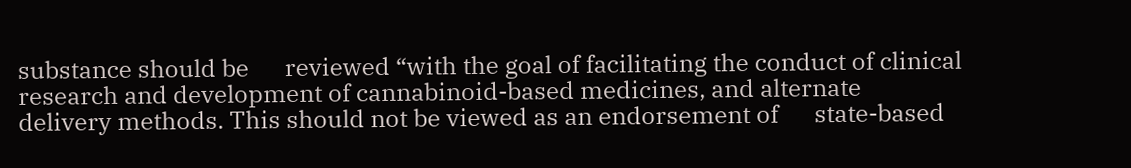substance should be      reviewed “with the goal of facilitating the conduct of clinical      research and development of cannabinoid-based medicines, and alternate      delivery methods. This should not be viewed as an endorsement of      state-based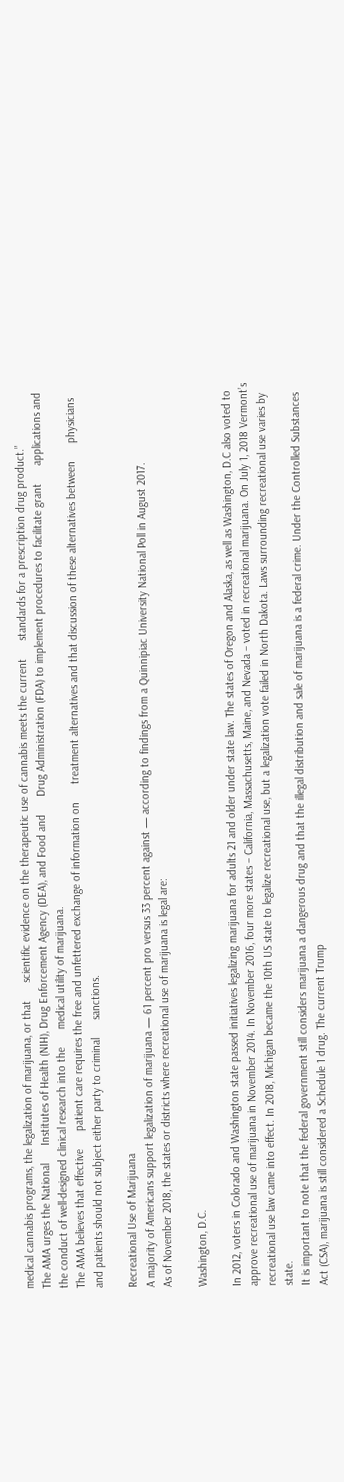medical cannabis programs, the legalization of marijuana, or that      scientific evidence on the therapeutic use of cannabis meets the current      standards for a prescription drug product.”
The AMA urges the National      Institutes of Health (NIH), Drug Enforcement Agency (DEA), and Food and      Drug Administration (FDA) to implement procedures to facilitate grant      applications and the conduct of well-designed clinical research into the      medical utility of marijuana.
The AMA believes that effective      patient care requires the free and unfettered exchange of information on      treatment alternatives and that discussion of these alternatives between      physicians and patients should not subject either party to criminal      sanctions.

Recreational Use of Marijuana
A majority of Americans support legalization of marijuana — 61 percent pro versus 33 percent against — according to findings from a Quinnipiac University National Poll in August 2017.
As of November 2018, the states or districts where recreational use of marijuana is legal are:

Washington, D.C.

In 2012, voters in Colorado and Washington state passed initiatives legalizing marijuana for adults 21 and older under state law. The states of Oregon and Alaska, as well as Washington, D.C also voted to approve recreational use of marijuana in November 2014. In November 2016, four more states – California, Massachusetts, Maine, and Nevada – voted in recreational marijuana. On July 1, 2018 Vermont’s recreational use law came into effect. In 2018, Michigan became the 10th US state to legalize recreational use, but a legalization vote failed in North Dakota. Laws surrounding recreational use varies by state.
It is important to note that the federal government still considers marijuana a dangerous drug and that the illegal distribution and sale of marijuana is a federal crime. Under the Controlled Substances Act (CSA), marijuana is still considered a Schedule 1 drug. The current Trump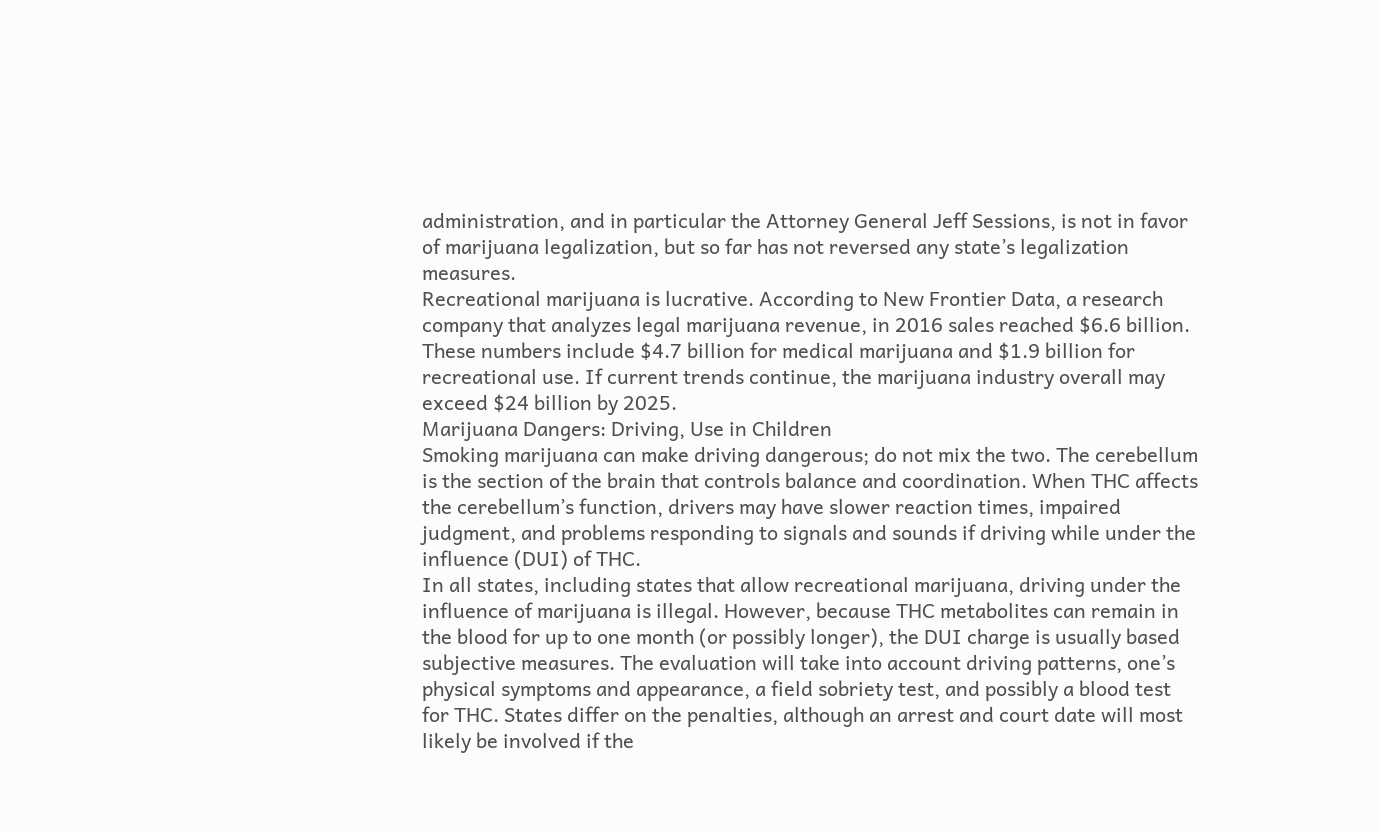administration, and in particular the Attorney General Jeff Sessions, is not in favor of marijuana legalization, but so far has not reversed any state’s legalization measures.
Recreational marijuana is lucrative. According to New Frontier Data, a research company that analyzes legal marijuana revenue, in 2016 sales reached $6.6 billion. These numbers include $4.7 billion for medical marijuana and $1.9 billion for recreational use. If current trends continue, the marijuana industry overall may exceed $24 billion by 2025.
Marijuana Dangers: Driving, Use in Children
Smoking marijuana can make driving dangerous; do not mix the two. The cerebellum is the section of the brain that controls balance and coordination. When THC affects the cerebellum’s function, drivers may have slower reaction times, impaired judgment, and problems responding to signals and sounds if driving while under the influence (DUI) of THC.
In all states, including states that allow recreational marijuana, driving under the influence of marijuana is illegal. However, because THC metabolites can remain in the blood for up to one month (or possibly longer), the DUI charge is usually based subjective measures. The evaluation will take into account driving patterns, one’s physical symptoms and appearance, a field sobriety test, and possibly a blood test for THC. States differ on the penalties, although an arrest and court date will most likely be involved if the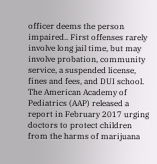officer deems the person impaired.. First offenses rarely involve long jail time, but may involve probation, community service, a suspended license, fines and fees, and DUI school.
The American Academy of Pediatrics (AAP) released a report in February 2017 urging doctors to protect children from the harms of marijuana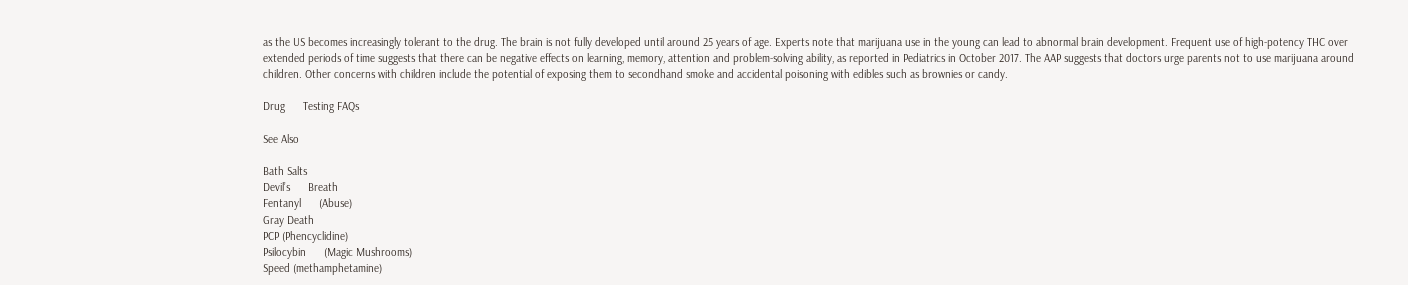as the US becomes increasingly tolerant to the drug. The brain is not fully developed until around 25 years of age. Experts note that marijuana use in the young can lead to abnormal brain development. Frequent use of high-potency THC over extended periods of time suggests that there can be negative effects on learning, memory, attention and problem-solving ability, as reported in Pediatrics in October 2017. The AAP suggests that doctors urge parents not to use marijuana around children. Other concerns with children include the potential of exposing them to secondhand smoke and accidental poisoning with edibles such as brownies or candy.

Drug      Testing FAQs

See Also

Bath Salts
Devil’s      Breath
Fentanyl      (Abuse)
Gray Death
PCP (Phencyclidine)
Psilocybin      (Magic Mushrooms)
Speed (methamphetamine)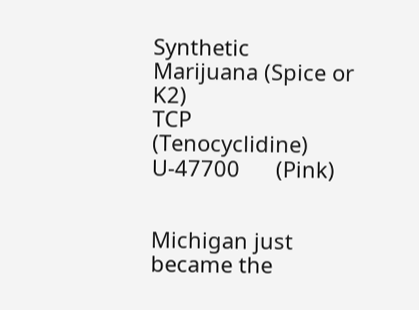Synthetic      Marijuana (Spice or K2)
TCP      (Tenocyclidine)
U-47700      (Pink)


Michigan just became the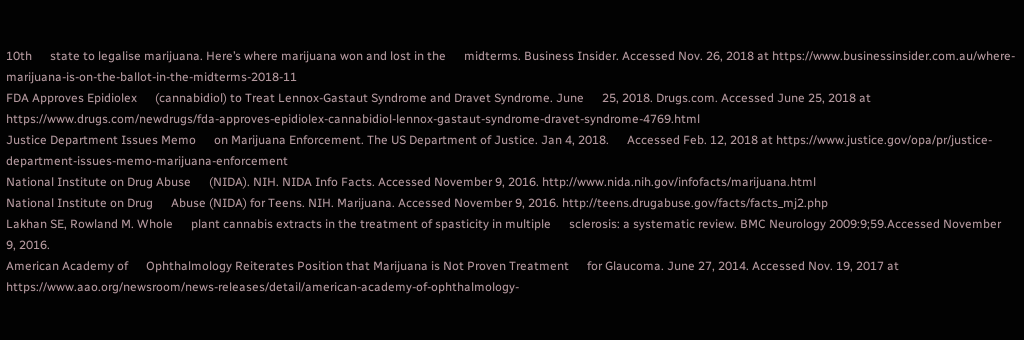10th      state to legalise marijuana. Here’s where marijuana won and lost in the      midterms. Business Insider. Accessed Nov. 26, 2018 at https://www.businessinsider.com.au/where-marijuana-is-on-the-ballot-in-the-midterms-2018-11
FDA Approves Epidiolex      (cannabidiol) to Treat Lennox-Gastaut Syndrome and Dravet Syndrome. June      25, 2018. Drugs.com. Accessed June 25, 2018 at https://www.drugs.com/newdrugs/fda-approves-epidiolex-cannabidiol-lennox-gastaut-syndrome-dravet-syndrome-4769.html
Justice Department Issues Memo      on Marijuana Enforcement. The US Department of Justice. Jan 4, 2018.      Accessed Feb. 12, 2018 at https://www.justice.gov/opa/pr/justice-department-issues-memo-marijuana-enforcement
National Institute on Drug Abuse      (NIDA). NIH. NIDA Info Facts. Accessed November 9, 2016. http://www.nida.nih.gov/infofacts/marijuana.html
National Institute on Drug      Abuse (NIDA) for Teens. NIH. Marijuana. Accessed November 9, 2016. http://teens.drugabuse.gov/facts/facts_mj2.php
Lakhan SE, Rowland M. Whole      plant cannabis extracts in the treatment of spasticity in multiple      sclerosis: a systematic review. BMC Neurology 2009:9;59.Accessed November      9, 2016.
American Academy of      Ophthalmology Reiterates Position that Marijuana is Not Proven Treatment      for Glaucoma. June 27, 2014. Accessed Nov. 19, 2017 at https://www.aao.org/newsroom/news-releases/detail/american-academy-of-ophthalmology-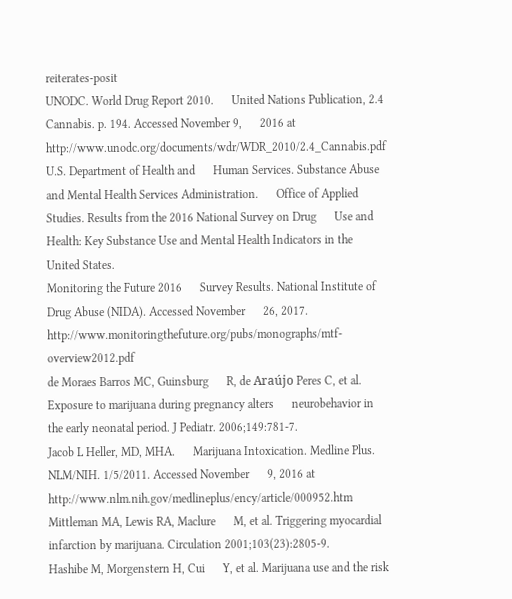reiterates-posit
UNODC. World Drug Report 2010.      United Nations Publication, 2.4 Cannabis. p. 194. Accessed November 9,      2016 at http://www.unodc.org/documents/wdr/WDR_2010/2.4_Cannabis.pdf
U.S. Department of Health and      Human Services. Substance Abuse and Mental Health Services Administration.      Office of Applied Studies. Results from the 2016 National Survey on Drug      Use and Health: Key Substance Use and Mental Health Indicators in the      United States.
Monitoring the Future 2016      Survey Results. National Institute of Drug Abuse (NIDA). Accessed November      26, 2017. http://www.monitoringthefuture.org/pubs/monographs/mtf-overview2012.pdf
de Moraes Barros MC, Guinsburg      R, de Araújo Peres C, et al. Exposure to marijuana during pregnancy alters      neurobehavior in the early neonatal period. J Pediatr. 2006;149:781-7.
Jacob L Heller, MD, MHA.      Marijuana Intoxication. Medline Plus. NLM/NIH. 1/5/2011. Accessed November      9, 2016 at http://www.nlm.nih.gov/medlineplus/ency/article/000952.htm
Mittleman MA, Lewis RA, Maclure      M, et al. Triggering myocardial infarction by marijuana. Circulation 2001;103(23):2805-9.
Hashibe M, Morgenstern H, Cui      Y, et al. Marijuana use and the risk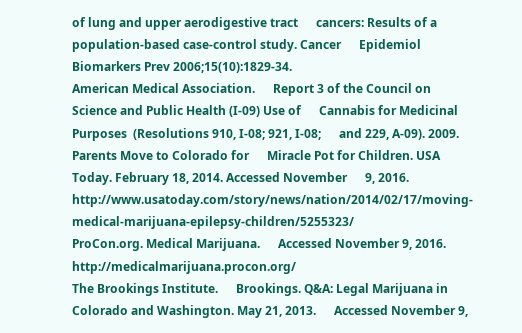of lung and upper aerodigestive tract      cancers: Results of a population-based case-control study. Cancer      Epidemiol Biomarkers Prev 2006;15(10):1829-34.
American Medical Association.      Report 3 of the Council on Science and Public Health (I-09) Use of      Cannabis for Medicinal Purposes  (Resolutions 910, I-08; 921, I-08;      and 229, A-09). 2009.
Parents Move to Colorado for      Miracle Pot for Children. USA Today. February 18, 2014. Accessed November      9, 2016. http://www.usatoday.com/story/news/nation/2014/02/17/moving-medical-marijuana-epilepsy-children/5255323/
ProCon.org. Medical Marijuana.      Accessed November 9, 2016. http://medicalmarijuana.procon.org/
The Brookings Institute.      Brookings. Q&A: Legal Marijuana in Colorado and Washington. May 21, 2013.      Accessed November 9,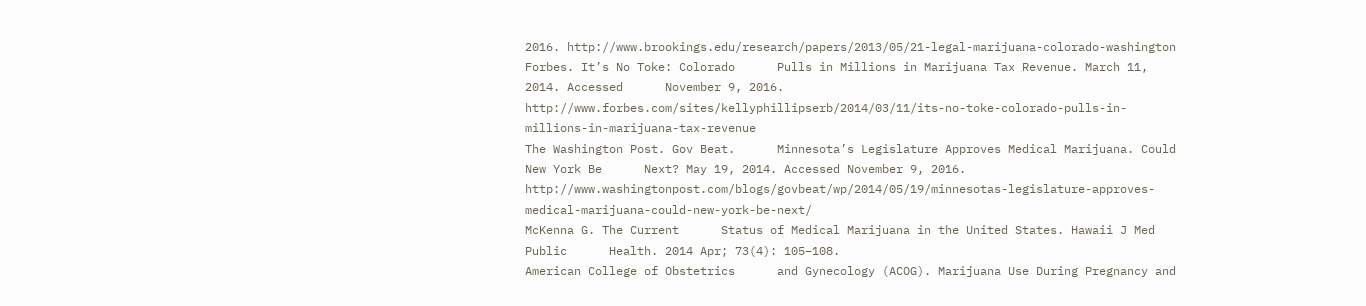2016. http://www.brookings.edu/research/papers/2013/05/21-legal-marijuana-colorado-washington
Forbes. It’s No Toke: Colorado      Pulls in Millions in Marijuana Tax Revenue. March 11, 2014. Accessed      November 9, 2016. http://www.forbes.com/sites/kellyphillipserb/2014/03/11/its-no-toke-colorado-pulls-in-millions-in-marijuana-tax-revenue
The Washington Post. Gov Beat.      Minnesota’s Legislature Approves Medical Marijuana. Could New York Be      Next? May 19, 2014. Accessed November 9, 2016. http://www.washingtonpost.com/blogs/govbeat/wp/2014/05/19/minnesotas-legislature-approves-medical-marijuana-could-new-york-be-next/
McKenna G. The Current      Status of Medical Marijuana in the United States. Hawaii J Med Public      Health. 2014 Apr; 73(4): 105–108.
American College of Obstetrics      and Gynecology (ACOG). Marijuana Use During Pregnancy and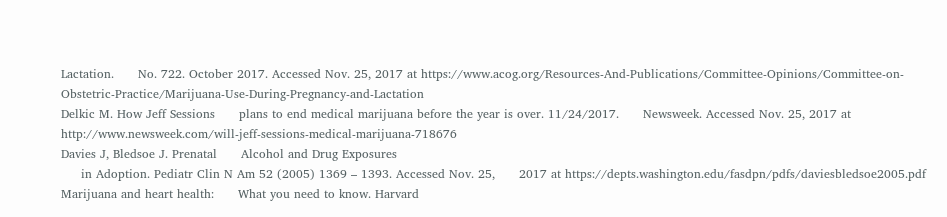Lactation.      No. 722. October 2017. Accessed Nov. 25, 2017 at https://www.acog.org/Resources-And-Publications/Committee-Opinions/Committee-on-Obstetric-Practice/Marijuana-Use-During-Pregnancy-and-Lactation
Delkic M. How Jeff Sessions      plans to end medical marijuana before the year is over. 11/24/2017.      Newsweek. Accessed Nov. 25, 2017 at http://www.newsweek.com/will-jeff-sessions-medical-marijuana-718676
Davies J, Bledsoe J. Prenatal      Alcohol and Drug Exposures
     in Adoption. Pediatr Clin N Am 52 (2005) 1369 – 1393. Accessed Nov. 25,      2017 at https://depts.washington.edu/fasdpn/pdfs/daviesbledsoe2005.pdf
Marijuana and heart health:      What you need to know. Harvard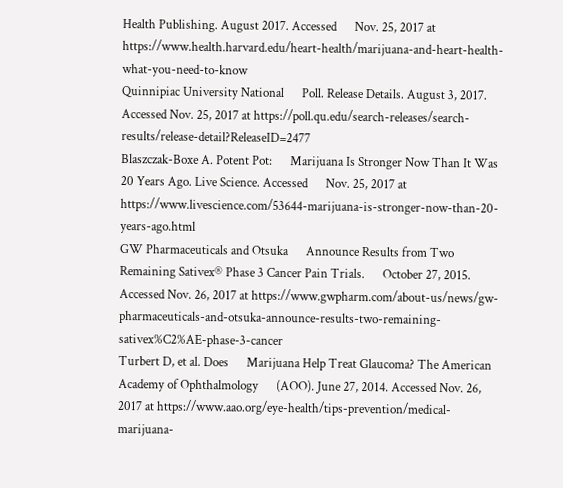Health Publishing. August 2017. Accessed      Nov. 25, 2017 at https://www.health.harvard.edu/heart-health/marijuana-and-heart-health-what-you-need-to-know
Quinnipiac University National      Poll. Release Details. August 3, 2017. Accessed Nov. 25, 2017 at https://poll.qu.edu/search-releases/search-results/release-detail?ReleaseID=2477
Blaszczak-Boxe A. Potent Pot:      Marijuana Is Stronger Now Than It Was 20 Years Ago. Live Science. Accessed      Nov. 25, 2017 at https://www.livescience.com/53644-marijuana-is-stronger-now-than-20-years-ago.html
GW Pharmaceuticals and Otsuka      Announce Results from Two Remaining Sativex® Phase 3 Cancer Pain Trials.      October 27, 2015. Accessed Nov. 26, 2017 at https://www.gwpharm.com/about-us/news/gw-pharmaceuticals-and-otsuka-announce-results-two-remaining-sativex%C2%AE-phase-3-cancer
Turbert D, et al. Does      Marijuana Help Treat Glaucoma? The American Academy of Ophthalmology      (AOO). June 27, 2014. Accessed Nov. 26, 2017 at https://www.aao.org/eye-health/tips-prevention/medical-marijuana-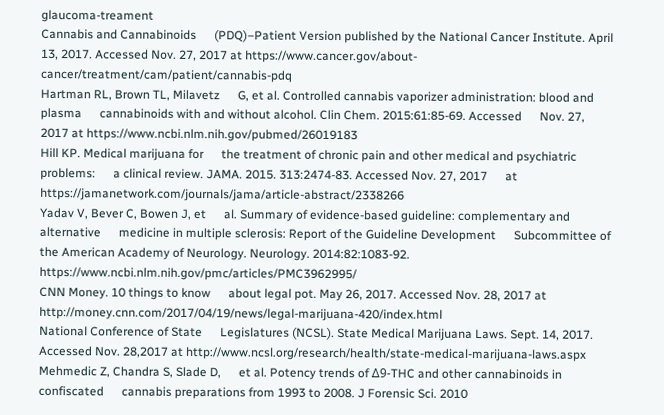glaucoma-treament
Cannabis and Cannabinoids      (PDQ)–Patient Version published by the National Cancer Institute. April      13, 2017. Accessed Nov. 27, 2017 at https://www.cancer.gov/about-cancer/treatment/cam/patient/cannabis-pdq
Hartman RL, Brown TL, Milavetz      G, et al. Controlled cannabis vaporizer administration: blood and plasma      cannabinoids with and without alcohol. Clin Chem. 2015:61:85-69. Accessed      Nov. 27, 2017 at https://www.ncbi.nlm.nih.gov/pubmed/26019183
Hill KP. Medical marijuana for      the treatment of chronic pain and other medical and psychiatric problems:      a clinical review. JAMA. 2015. 313:2474-83. Accessed Nov. 27, 2017      at https://jamanetwork.com/journals/jama/article-abstract/2338266
Yadav V, Bever C, Bowen J, et      al. Summary of evidence-based guideline: complementary and alternative      medicine in multiple sclerosis: Report of the Guideline Development      Subcommittee of the American Academy of Neurology. Neurology. 2014:82:1083-92. https://www.ncbi.nlm.nih.gov/pmc/articles/PMC3962995/
CNN Money. 10 things to know      about legal pot. May 26, 2017. Accessed Nov. 28, 2017 at http://money.cnn.com/2017/04/19/news/legal-marijuana-420/index.html
National Conference of State      Legislatures (NCSL). State Medical Marijuana Laws. Sept. 14, 2017.      Accessed Nov. 28,2017 at http://www.ncsl.org/research/health/state-medical-marijuana-laws.aspx
Mehmedic Z, Chandra S, Slade D,      et al. Potency trends of Δ9-THC and other cannabinoids in confiscated      cannabis preparations from 1993 to 2008. J Forensic Sci. 2010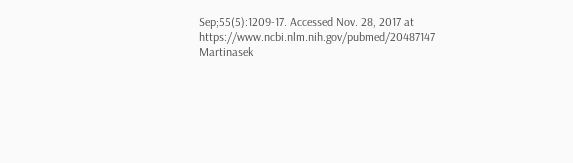Sep;55(5):1209-17. Accessed Nov. 28, 2017 at https://www.ncbi.nlm.nih.gov/pubmed/20487147
Martinasek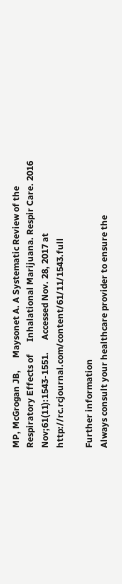MP, McGrogan JB,      Maysonet A. A Systematic Review of the Respiratory Effects of      Inhalational Marijuana. Respir Care. 2016 Nov;61(11):1543-1551.      Accessed Nov. 28, 2017 at http://rc.rcjournal.com/content/61/11/1543.full

Further information
Always consult your healthcare provider to ensure the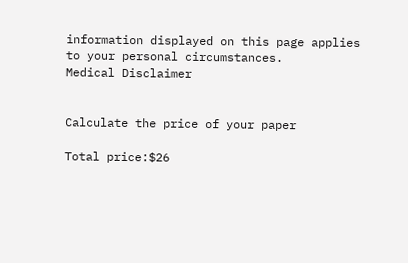information displayed on this page applies to your personal circumstances.
Medical Disclaimer


Calculate the price of your paper

Total price:$26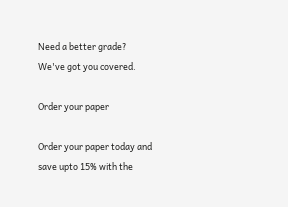Need a better grade?
We've got you covered.

Order your paper

Order your paper today and save upto 15% with the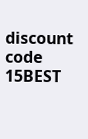discount code 15BEST